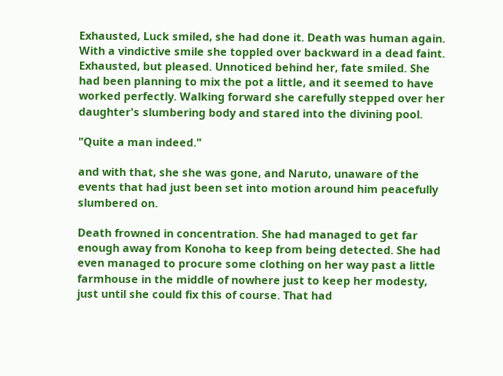Exhausted, Luck smiled, she had done it. Death was human again. With a vindictive smile she toppled over backward in a dead faint. Exhausted, but pleased. Unnoticed behind her, fate smiled. She had been planning to mix the pot a little, and it seemed to have worked perfectly. Walking forward she carefully stepped over her daughter's slumbering body and stared into the divining pool.

"Quite a man indeed."

and with that, she she was gone, and Naruto, unaware of the events that had just been set into motion around him peacefully slumbered on.

Death frowned in concentration. She had managed to get far enough away from Konoha to keep from being detected. She had even managed to procure some clothing on her way past a little farmhouse in the middle of nowhere just to keep her modesty, just until she could fix this of course. That had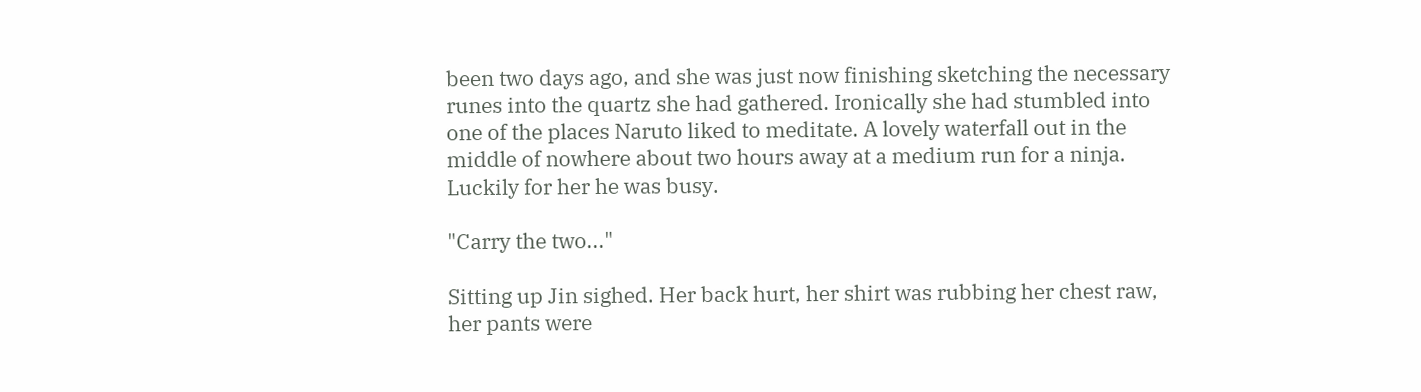been two days ago, and she was just now finishing sketching the necessary runes into the quartz she had gathered. Ironically she had stumbled into one of the places Naruto liked to meditate. A lovely waterfall out in the middle of nowhere about two hours away at a medium run for a ninja. Luckily for her he was busy.

"Carry the two..."

Sitting up Jin sighed. Her back hurt, her shirt was rubbing her chest raw, her pants were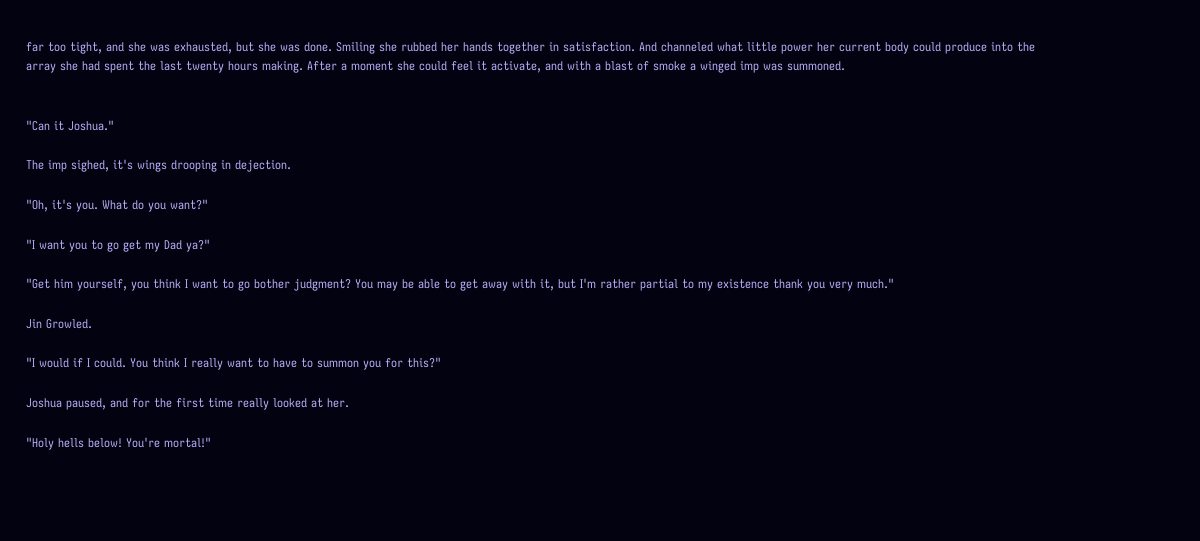far too tight, and she was exhausted, but she was done. Smiling she rubbed her hands together in satisfaction. And channeled what little power her current body could produce into the array she had spent the last twenty hours making. After a moment she could feel it activate, and with a blast of smoke a winged imp was summoned.


"Can it Joshua."

The imp sighed, it's wings drooping in dejection.

"Oh, it's you. What do you want?"

"I want you to go get my Dad ya?"

"Get him yourself, you think I want to go bother judgment? You may be able to get away with it, but I'm rather partial to my existence thank you very much."

Jin Growled.

"I would if I could. You think I really want to have to summon you for this?"

Joshua paused, and for the first time really looked at her.

"Holy hells below! You're mortal!"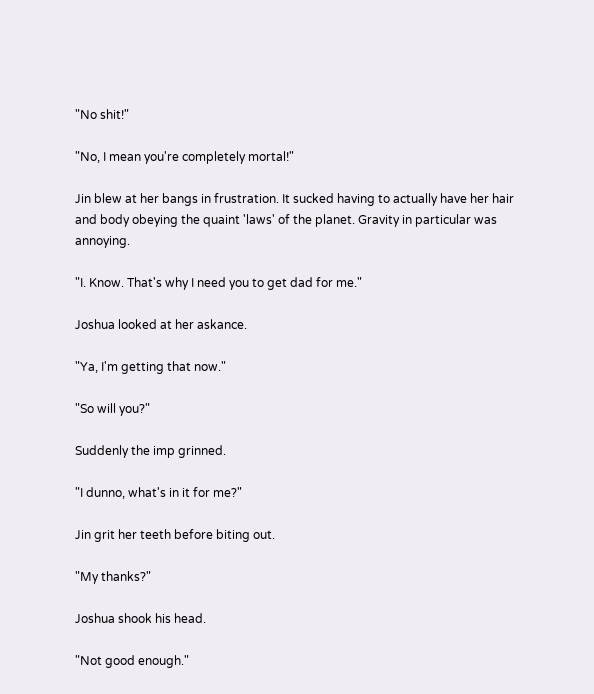"No shit!"

"No, I mean you're completely mortal!"

Jin blew at her bangs in frustration. It sucked having to actually have her hair and body obeying the quaint 'laws' of the planet. Gravity in particular was annoying.

"I. Know. That's why I need you to get dad for me."

Joshua looked at her askance.

"Ya, I'm getting that now."

"So will you?"

Suddenly the imp grinned.

"I dunno, what's in it for me?"

Jin grit her teeth before biting out.

"My thanks?"

Joshua shook his head.

"Not good enough."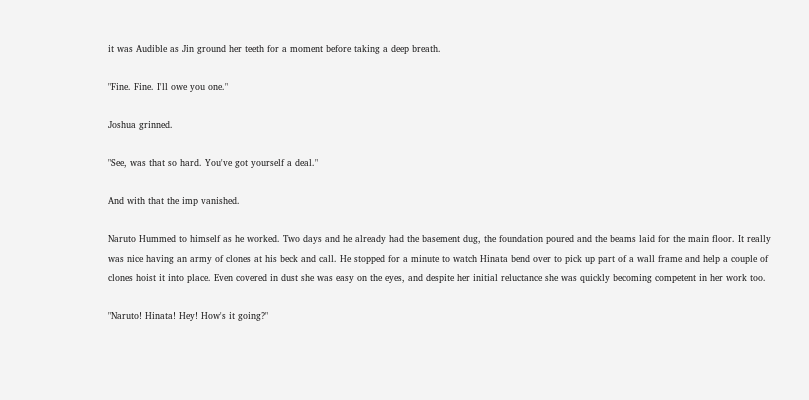it was Audible as Jin ground her teeth for a moment before taking a deep breath.

"Fine. Fine. I'll owe you one."

Joshua grinned.

"See, was that so hard. You've got yourself a deal."

And with that the imp vanished.

Naruto Hummed to himself as he worked. Two days and he already had the basement dug, the foundation poured and the beams laid for the main floor. It really was nice having an army of clones at his beck and call. He stopped for a minute to watch Hinata bend over to pick up part of a wall frame and help a couple of clones hoist it into place. Even covered in dust she was easy on the eyes, and despite her initial reluctance she was quickly becoming competent in her work too.

"Naruto! Hinata! Hey! How's it going?"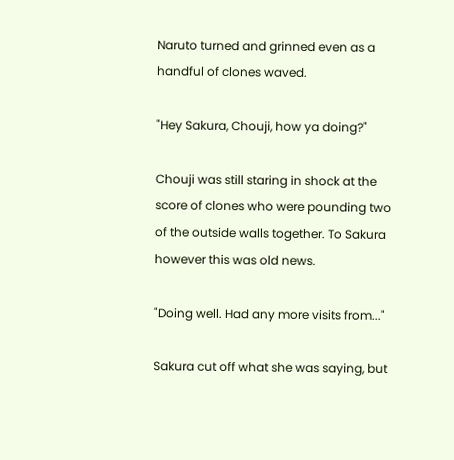Naruto turned and grinned even as a handful of clones waved.

"Hey Sakura, Chouji, how ya doing?"

Chouji was still staring in shock at the score of clones who were pounding two of the outside walls together. To Sakura however this was old news.

"Doing well. Had any more visits from..."

Sakura cut off what she was saying, but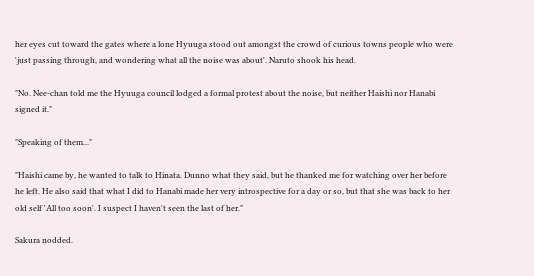her eyes cut toward the gates where a lone Hyuuga stood out amongst the crowd of curious towns people who were 'just passing through, and wondering what all the noise was about'. Naruto shook his head.

"No. Nee-chan told me the Hyuuga council lodged a formal protest about the noise, but neither Haishi nor Hanabi signed it."

"Speaking of them..."

"Haishi came by, he wanted to talk to Hinata. Dunno what they said, but he thanked me for watching over her before he left. He also said that what I did to Hanabi made her very introspective for a day or so, but that she was back to her old self 'All too soon'. I suspect I haven't seen the last of her."

Sakura nodded.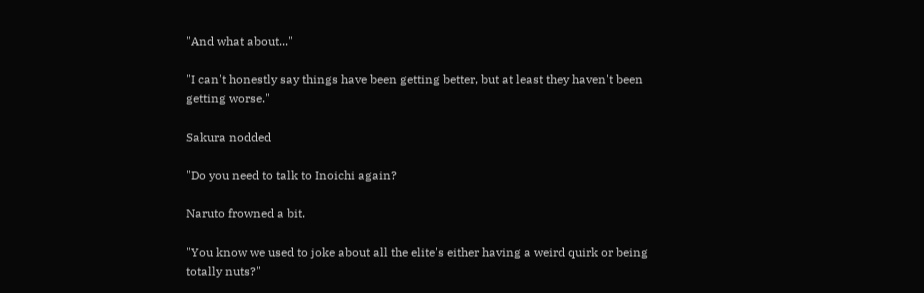"And what about..."

"I can't honestly say things have been getting better, but at least they haven't been getting worse."

Sakura nodded

"Do you need to talk to Inoichi again?

Naruto frowned a bit.

"You know we used to joke about all the elite's either having a weird quirk or being totally nuts?"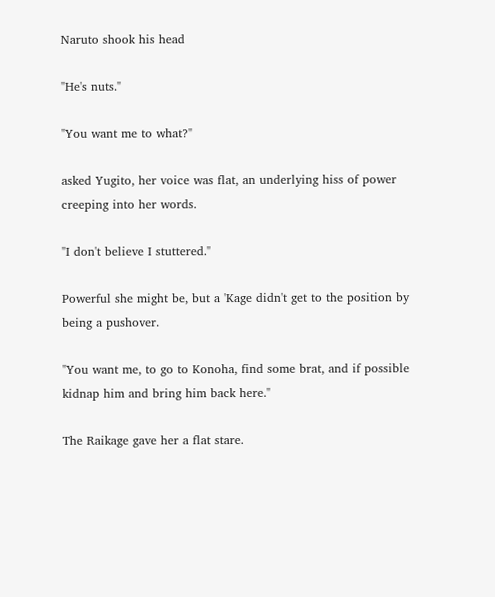Naruto shook his head

"He's nuts."

"You want me to what?"

asked Yugito, her voice was flat, an underlying hiss of power creeping into her words.

"I don't believe I stuttered."

Powerful she might be, but a 'Kage didn't get to the position by being a pushover.

"You want me, to go to Konoha, find some brat, and if possible kidnap him and bring him back here."

The Raikage gave her a flat stare.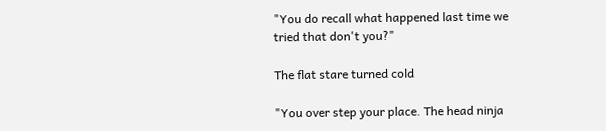"You do recall what happened last time we tried that don't you?"

The flat stare turned cold

"You over step your place. The head ninja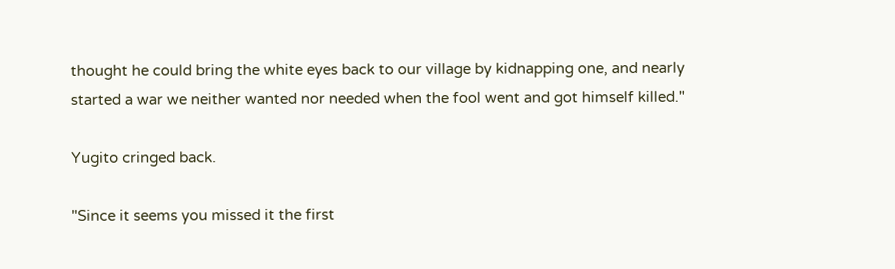thought he could bring the white eyes back to our village by kidnapping one, and nearly started a war we neither wanted nor needed when the fool went and got himself killed."

Yugito cringed back.

"Since it seems you missed it the first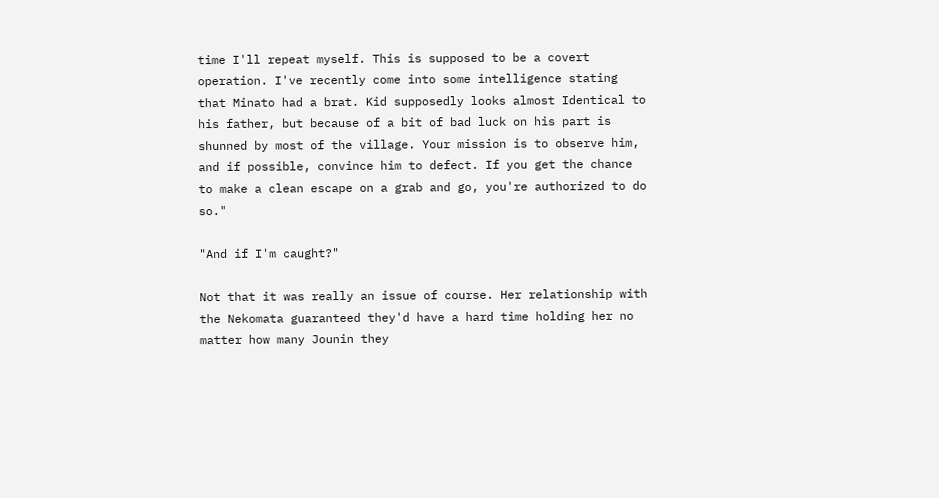time I'll repeat myself. This is supposed to be a covert operation. I've recently come into some intelligence stating that Minato had a brat. Kid supposedly looks almost Identical to his father, but because of a bit of bad luck on his part is shunned by most of the village. Your mission is to observe him, and if possible, convince him to defect. If you get the chance to make a clean escape on a grab and go, you're authorized to do so."

"And if I'm caught?"

Not that it was really an issue of course. Her relationship with the Nekomata guaranteed they'd have a hard time holding her no matter how many Jounin they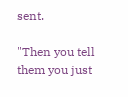sent.

"Then you tell them you just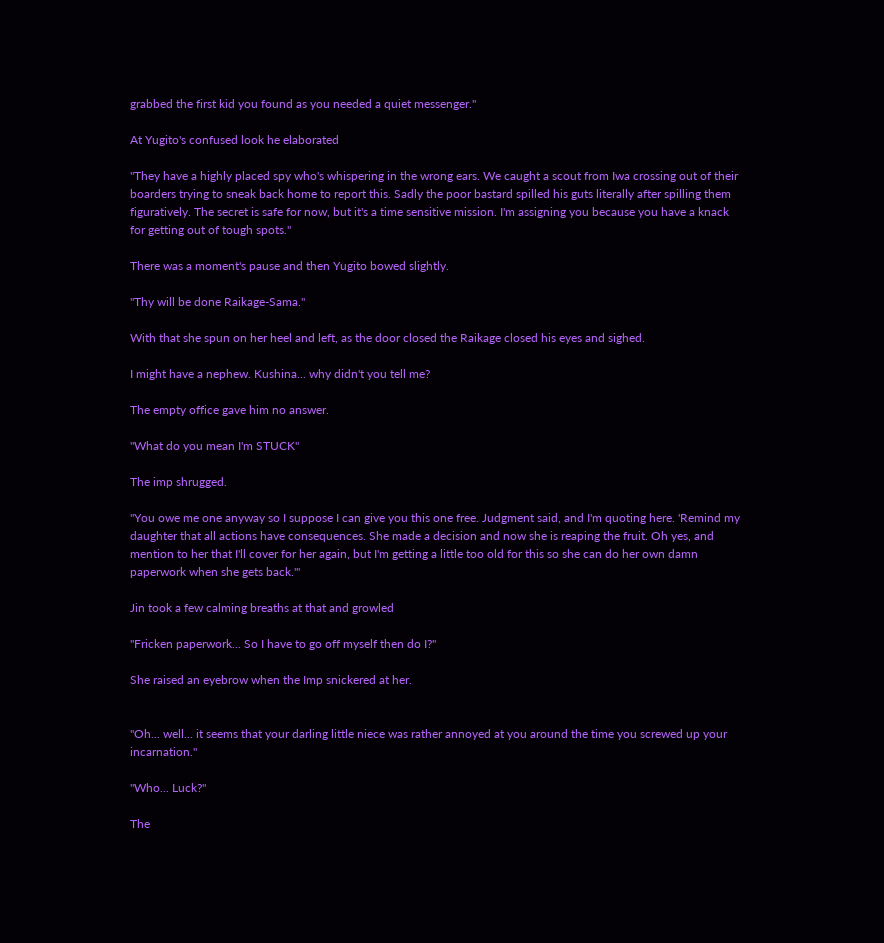grabbed the first kid you found as you needed a quiet messenger."

At Yugito's confused look he elaborated

"They have a highly placed spy who's whispering in the wrong ears. We caught a scout from Iwa crossing out of their boarders trying to sneak back home to report this. Sadly the poor bastard spilled his guts literally after spilling them figuratively. The secret is safe for now, but it's a time sensitive mission. I'm assigning you because you have a knack for getting out of tough spots."

There was a moment's pause and then Yugito bowed slightly.

"Thy will be done Raikage-Sama."

With that she spun on her heel and left, as the door closed the Raikage closed his eyes and sighed.

I might have a nephew. Kushina... why didn't you tell me?

The empty office gave him no answer.

"What do you mean I'm STUCK"

The imp shrugged.

"You owe me one anyway so I suppose I can give you this one free. Judgment said, and I'm quoting here. 'Remind my daughter that all actions have consequences. She made a decision and now she is reaping the fruit. Oh yes, and mention to her that I'll cover for her again, but I'm getting a little too old for this so she can do her own damn paperwork when she gets back.'"

Jin took a few calming breaths at that and growled

"Fricken paperwork... So I have to go off myself then do I?"

She raised an eyebrow when the Imp snickered at her.


"Oh... well... it seems that your darling little niece was rather annoyed at you around the time you screwed up your incarnation."

"Who... Luck?"

The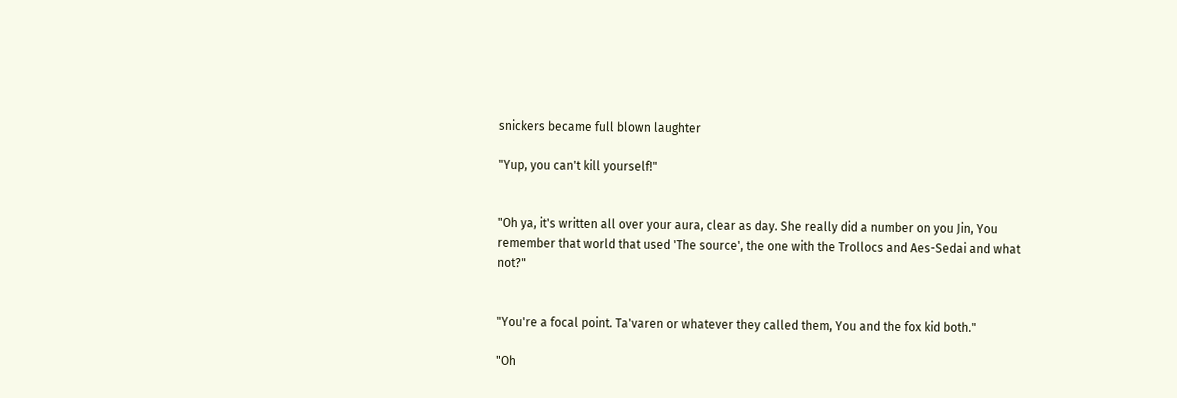snickers became full blown laughter

"Yup, you can't kill yourself!"


"Oh ya, it's written all over your aura, clear as day. She really did a number on you Jin, You remember that world that used 'The source', the one with the Trollocs and Aes-Sedai and what not?"


"You're a focal point. Ta'varen or whatever they called them, You and the fox kid both."

"Oh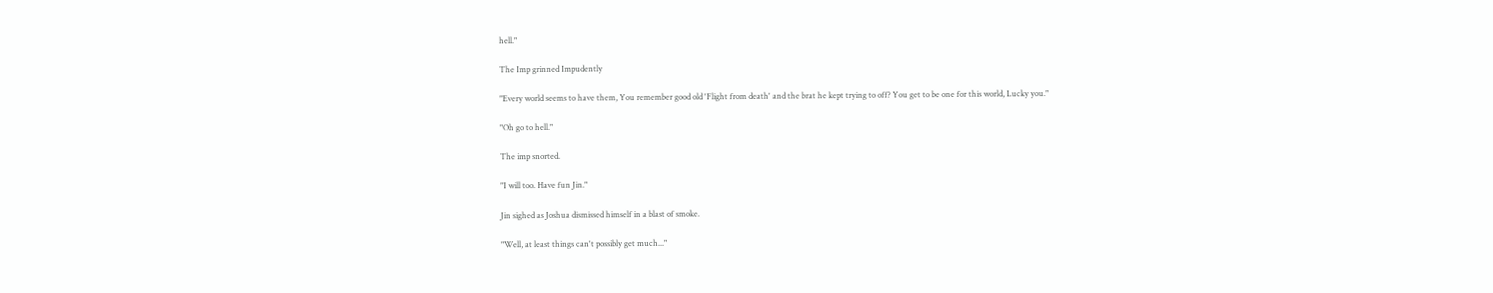hell."

The Imp grinned Impudently

"Every world seems to have them, You remember good old 'Flight from death' and the brat he kept trying to off? You get to be one for this world, Lucky you."

"Oh go to hell."

The imp snorted.

"I will too. Have fun Jin."

Jin sighed as Joshua dismissed himself in a blast of smoke.

"Well, at least things can't possibly get much..."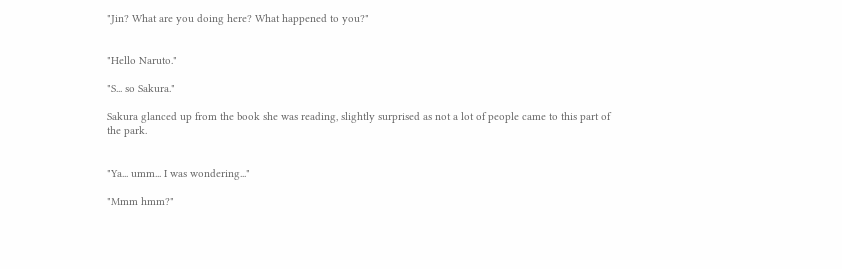"Jin? What are you doing here? What happened to you?"


"Hello Naruto."

"S... so Sakura."

Sakura glanced up from the book she was reading, slightly surprised as not a lot of people came to this part of the park.


"Ya... umm... I was wondering..."

"Mmm hmm?"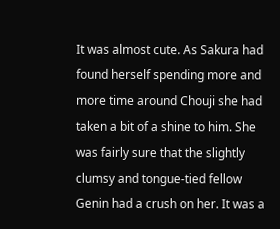It was almost cute. As Sakura had found herself spending more and more time around Chouji she had taken a bit of a shine to him. She was fairly sure that the slightly clumsy and tongue-tied fellow Genin had a crush on her. It was a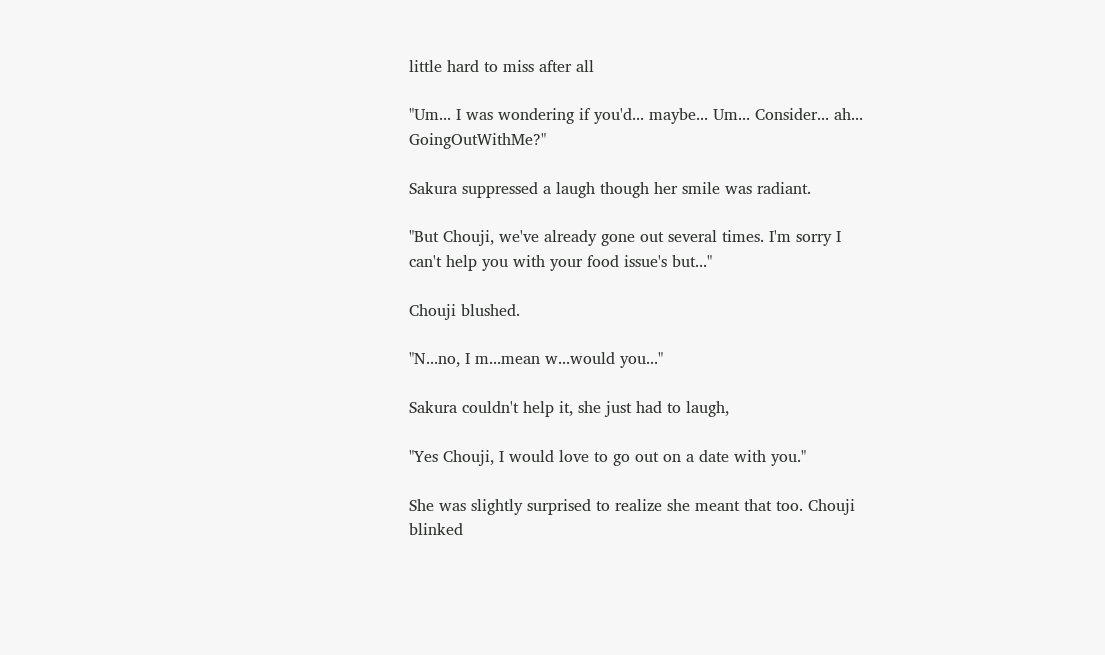little hard to miss after all

"Um... I was wondering if you'd... maybe... Um... Consider... ah... GoingOutWithMe?"

Sakura suppressed a laugh though her smile was radiant.

"But Chouji, we've already gone out several times. I'm sorry I can't help you with your food issue's but..."

Chouji blushed.

"N...no, I m...mean w...would you..."

Sakura couldn't help it, she just had to laugh,

"Yes Chouji, I would love to go out on a date with you."

She was slightly surprised to realize she meant that too. Chouji blinked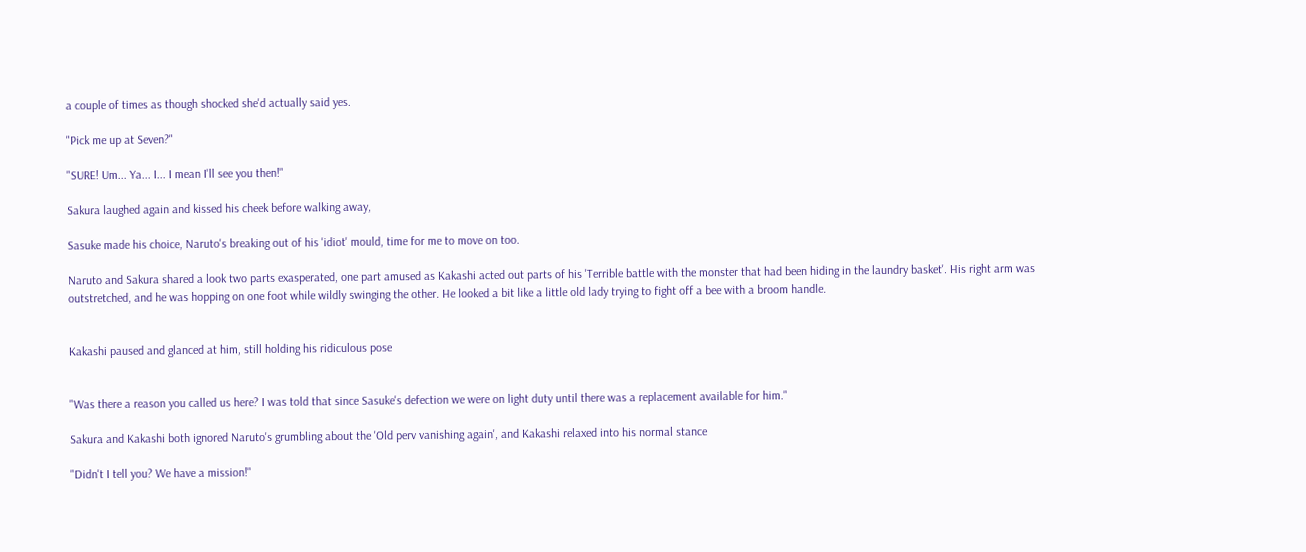a couple of times as though shocked she'd actually said yes.

"Pick me up at Seven?"

"SURE! Um... Ya... I... I mean I'll see you then!"

Sakura laughed again and kissed his cheek before walking away,

Sasuke made his choice, Naruto's breaking out of his 'idiot' mould, time for me to move on too.

Naruto and Sakura shared a look two parts exasperated, one part amused as Kakashi acted out parts of his 'Terrible battle with the monster that had been hiding in the laundry basket'. His right arm was outstretched, and he was hopping on one foot while wildly swinging the other. He looked a bit like a little old lady trying to fight off a bee with a broom handle.


Kakashi paused and glanced at him, still holding his ridiculous pose


"Was there a reason you called us here? I was told that since Sasuke's defection we were on light duty until there was a replacement available for him."

Sakura and Kakashi both ignored Naruto's grumbling about the 'Old perv vanishing again', and Kakashi relaxed into his normal stance

"Didn't I tell you? We have a mission!"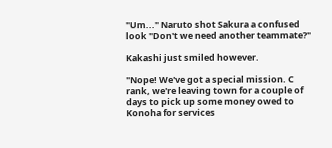"Um..." Naruto shot Sakura a confused look "Don't we need another teammate?"

Kakashi just smiled however.

"Nope! We've got a special mission. C rank, we're leaving town for a couple of days to pick up some money owed to Konoha for services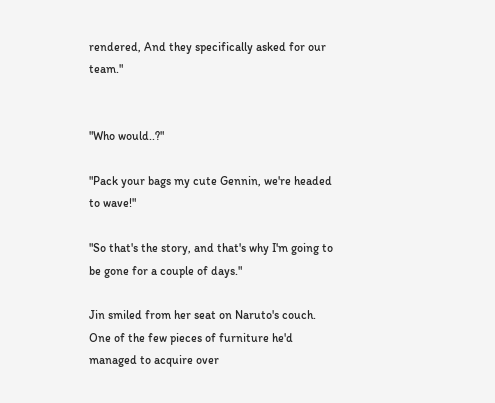rendered, And they specifically asked for our team."


"Who would..?"

"Pack your bags my cute Gennin, we're headed to wave!"

"So that's the story, and that's why I'm going to be gone for a couple of days."

Jin smiled from her seat on Naruto's couch. One of the few pieces of furniture he'd managed to acquire over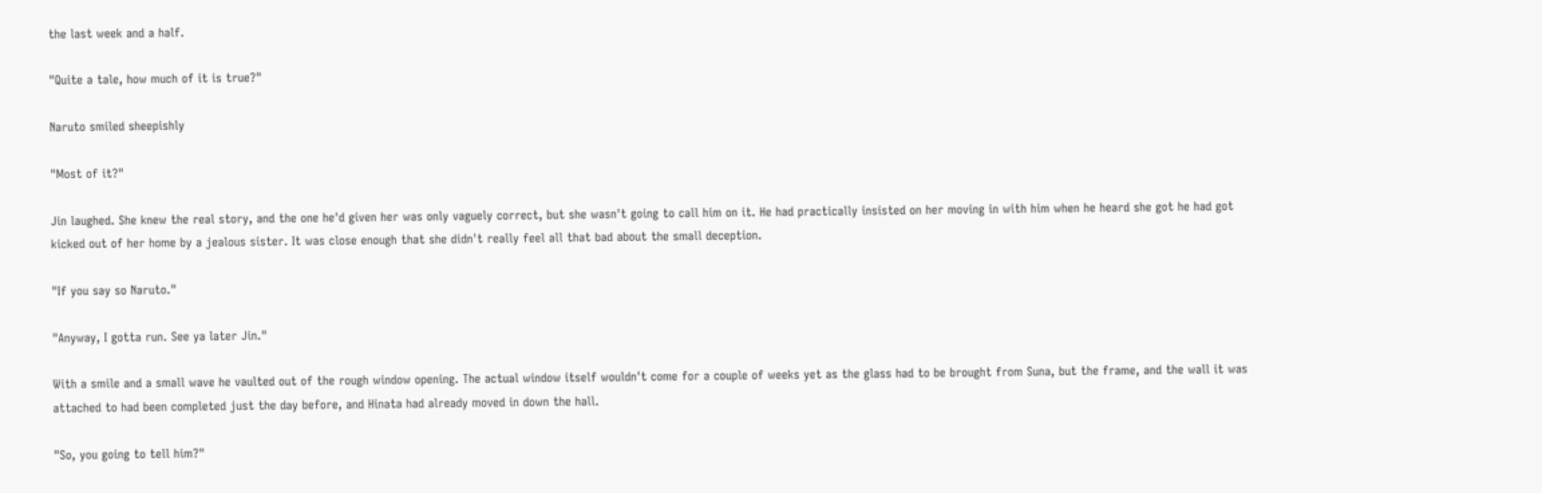the last week and a half.

"Quite a tale, how much of it is true?"

Naruto smiled sheepishly

"Most of it?"

Jin laughed. She knew the real story, and the one he'd given her was only vaguely correct, but she wasn't going to call him on it. He had practically insisted on her moving in with him when he heard she got he had got kicked out of her home by a jealous sister. It was close enough that she didn't really feel all that bad about the small deception.

"If you say so Naruto."

"Anyway, I gotta run. See ya later Jin."

With a smile and a small wave he vaulted out of the rough window opening. The actual window itself wouldn't come for a couple of weeks yet as the glass had to be brought from Suna, but the frame, and the wall it was attached to had been completed just the day before, and Hinata had already moved in down the hall.

"So, you going to tell him?"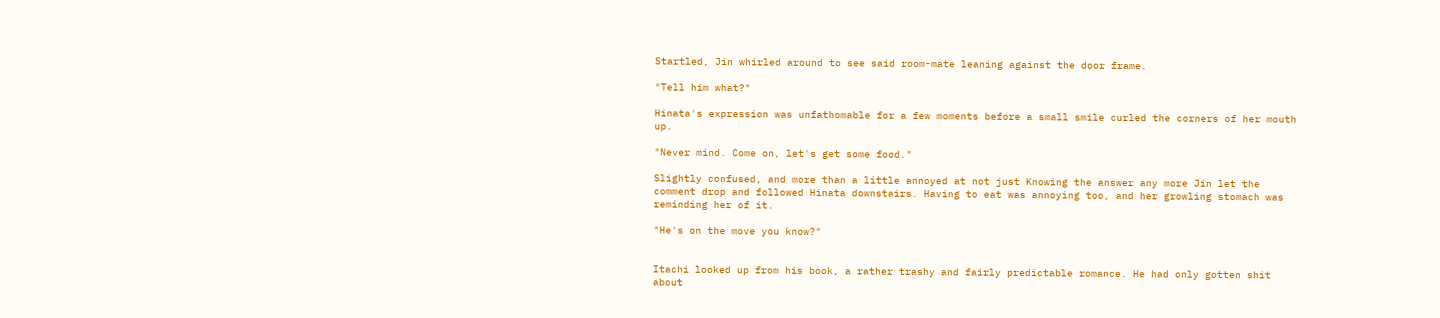Startled, Jin whirled around to see said room-mate leaning against the door frame.

"Tell him what?"

Hinata's expression was unfathomable for a few moments before a small smile curled the corners of her mouth up.

"Never mind. Come on, let's get some food."

Slightly confused, and more than a little annoyed at not just Knowing the answer any more Jin let the comment drop and followed Hinata downstairs. Having to eat was annoying too, and her growling stomach was reminding her of it.

"He's on the move you know?"


Itachi looked up from his book, a rather trashy and fairly predictable romance. He had only gotten shit about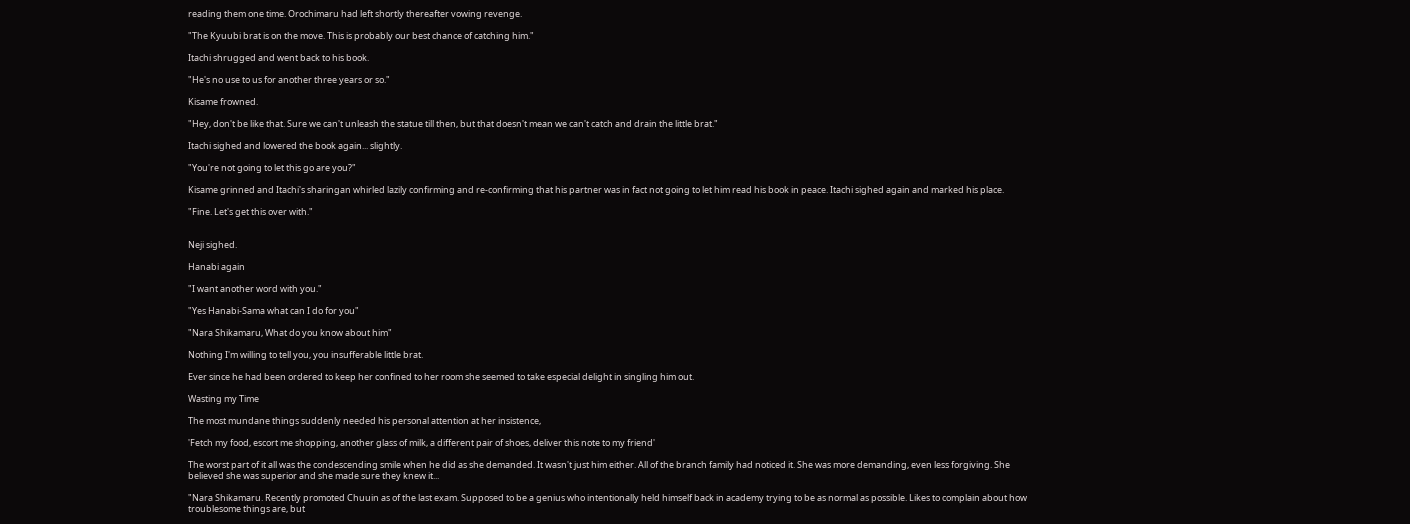reading them one time. Orochimaru had left shortly thereafter vowing revenge.

"The Kyuubi brat is on the move. This is probably our best chance of catching him."

Itachi shrugged and went back to his book.

"He's no use to us for another three years or so."

Kisame frowned.

"Hey, don't be like that. Sure we can't unleash the statue till then, but that doesn't mean we can't catch and drain the little brat."

Itachi sighed and lowered the book again... slightly.

"You're not going to let this go are you?"

Kisame grinned and Itachi's sharingan whirled lazily confirming and re-confirming that his partner was in fact not going to let him read his book in peace. Itachi sighed again and marked his place.

"Fine. Let's get this over with."


Neji sighed.

Hanabi again

"I want another word with you."

"Yes Hanabi-Sama what can I do for you"

"Nara Shikamaru, What do you know about him"

Nothing I'm willing to tell you, you insufferable little brat.

Ever since he had been ordered to keep her confined to her room she seemed to take especial delight in singling him out.

Wasting my Time

The most mundane things suddenly needed his personal attention at her insistence,

'Fetch my food, escort me shopping, another glass of milk, a different pair of shoes, deliver this note to my friend'

The worst part of it all was the condescending smile when he did as she demanded. It wasn't just him either. All of the branch family had noticed it. She was more demanding, even less forgiving. She believed she was superior and she made sure they knew it...

"Nara Shikamaru. Recently promoted Chuuin as of the last exam. Supposed to be a genius who intentionally held himself back in academy trying to be as normal as possible. Likes to complain about how troublesome things are, but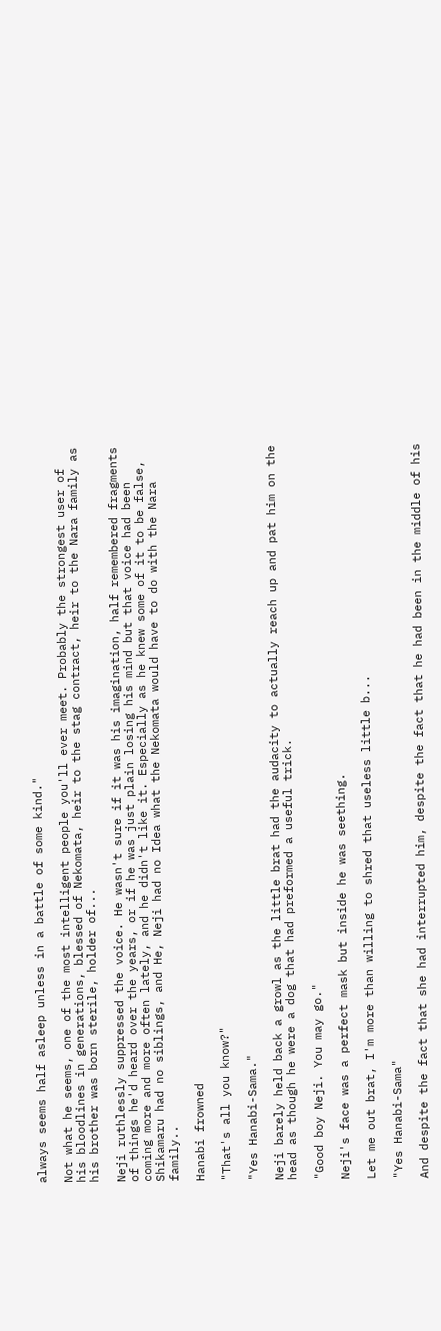always seems half asleep unless in a battle of some kind."

Not what he seems, one of the most intelligent people you'll ever meet. Probably the strongest user of his bloodlines in generations, blessed of Nekomata, heir to the stag contract, heir to the Nara family as his brother was born sterile, holder of...

Neji ruthlessly suppressed the voice. He wasn't sure if it was his imagination, half remembered fragments of things he'd heard over the years, or if he was just plain losing his mind but that voice had been coming more and more often lately, and he didn't like it. Especially as he knew some of it to be false, Shikamaru had no siblings, and He, Neji had no Idea what the Nekomata would have to do with the Nara family..

Hanabi frowned

"That's all you know?"

"Yes Hanabi-Sama."

Neji barely held back a growl as the little brat had the audacity to actually reach up and pat him on the head as though he were a dog that had preformed a useful trick.

"Good boy Neji. You may go."

Neji's face was a perfect mask but inside he was seething.

Let me out brat, I'm more than willing to shred that useless little b...

"Yes Hanabi-Sama"

And despite the fact that she had interrupted him, despite the fact that he had been in the middle of his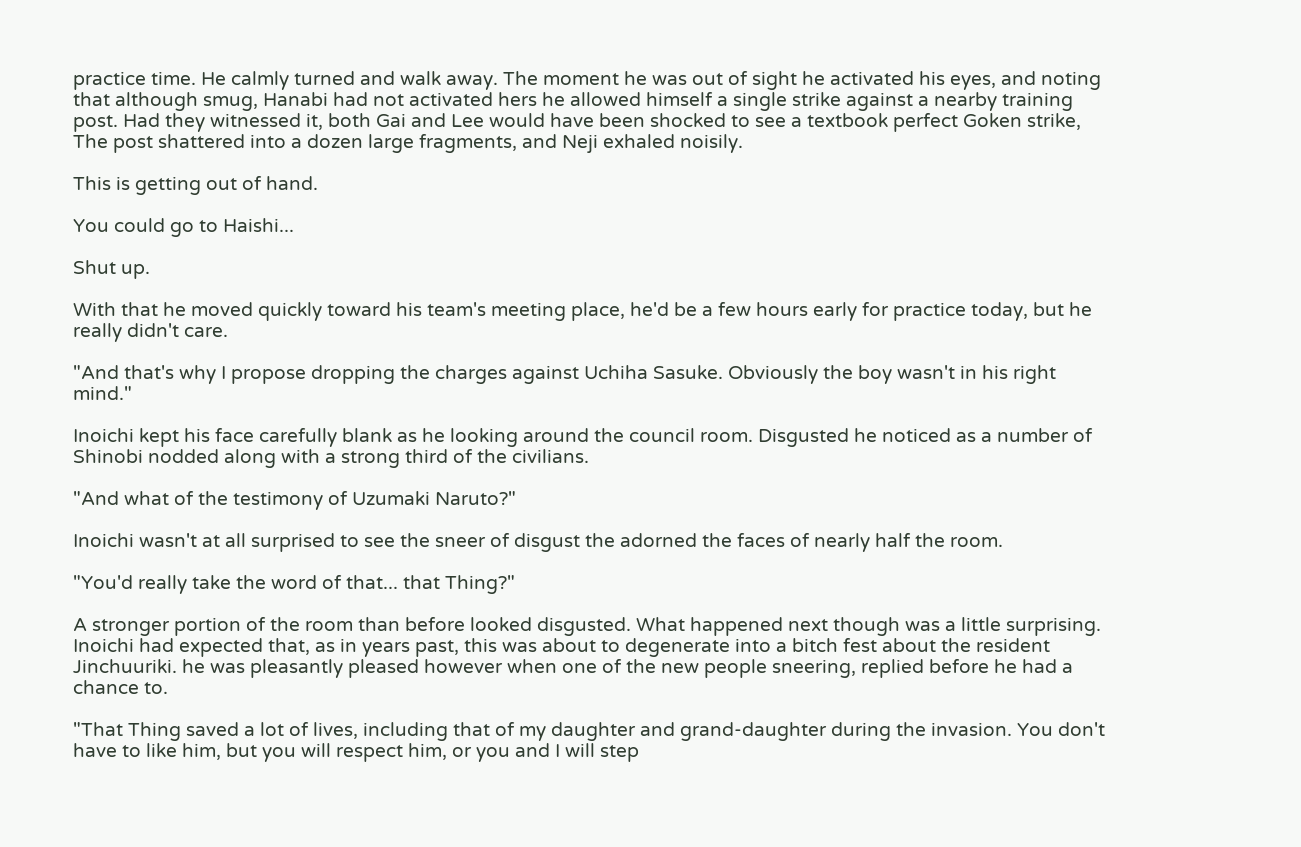practice time. He calmly turned and walk away. The moment he was out of sight he activated his eyes, and noting that although smug, Hanabi had not activated hers he allowed himself a single strike against a nearby training post. Had they witnessed it, both Gai and Lee would have been shocked to see a textbook perfect Goken strike, The post shattered into a dozen large fragments, and Neji exhaled noisily.

This is getting out of hand.

You could go to Haishi...

Shut up.

With that he moved quickly toward his team's meeting place, he'd be a few hours early for practice today, but he really didn't care.

"And that's why I propose dropping the charges against Uchiha Sasuke. Obviously the boy wasn't in his right mind."

Inoichi kept his face carefully blank as he looking around the council room. Disgusted he noticed as a number of Shinobi nodded along with a strong third of the civilians.

"And what of the testimony of Uzumaki Naruto?"

Inoichi wasn't at all surprised to see the sneer of disgust the adorned the faces of nearly half the room.

"You'd really take the word of that... that Thing?"

A stronger portion of the room than before looked disgusted. What happened next though was a little surprising. Inoichi had expected that, as in years past, this was about to degenerate into a bitch fest about the resident Jinchuuriki. he was pleasantly pleased however when one of the new people sneering, replied before he had a chance to.

"That Thing saved a lot of lives, including that of my daughter and grand-daughter during the invasion. You don't have to like him, but you will respect him, or you and I will step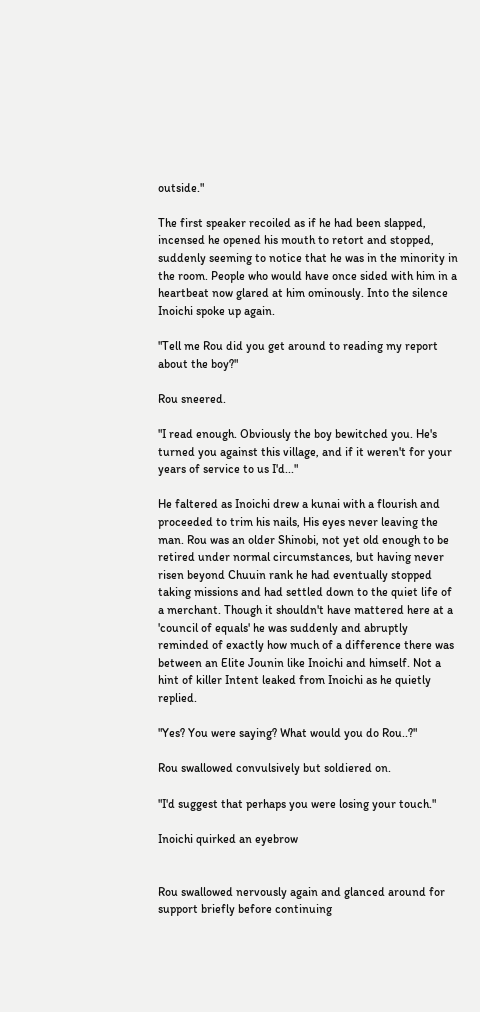outside."

The first speaker recoiled as if he had been slapped, incensed he opened his mouth to retort and stopped, suddenly seeming to notice that he was in the minority in the room. People who would have once sided with him in a heartbeat now glared at him ominously. Into the silence Inoichi spoke up again.

"Tell me Rou did you get around to reading my report about the boy?"

Rou sneered.

"I read enough. Obviously the boy bewitched you. He's turned you against this village, and if it weren't for your years of service to us I'd..."

He faltered as Inoichi drew a kunai with a flourish and proceeded to trim his nails, His eyes never leaving the man. Rou was an older Shinobi, not yet old enough to be retired under normal circumstances, but having never risen beyond Chuuin rank he had eventually stopped taking missions and had settled down to the quiet life of a merchant. Though it shouldn't have mattered here at a 'council of equals' he was suddenly and abruptly reminded of exactly how much of a difference there was between an Elite Jounin like Inoichi and himself. Not a hint of killer Intent leaked from Inoichi as he quietly replied.

"Yes? You were saying? What would you do Rou..?"

Rou swallowed convulsively but soldiered on.

"I'd suggest that perhaps you were losing your touch."

Inoichi quirked an eyebrow


Rou swallowed nervously again and glanced around for support briefly before continuing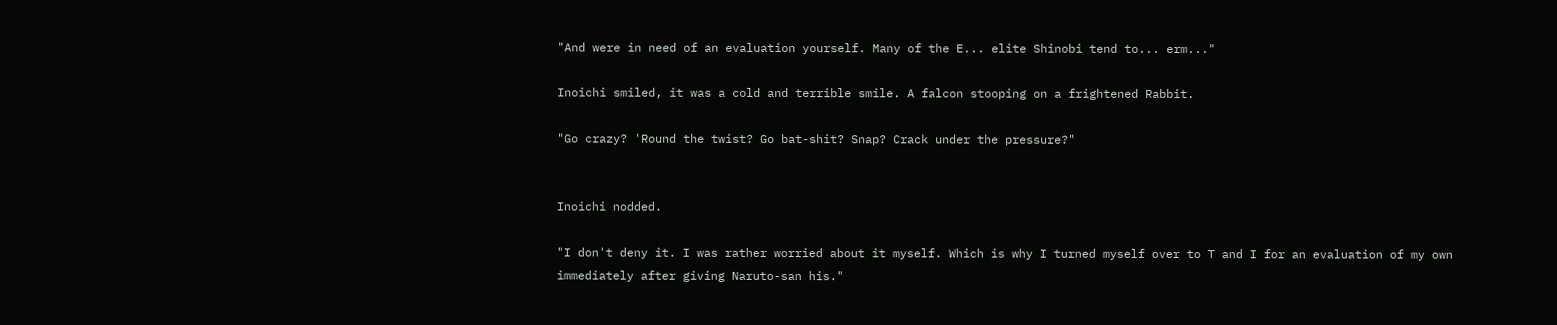"And were in need of an evaluation yourself. Many of the E... elite Shinobi tend to... erm..."

Inoichi smiled, it was a cold and terrible smile. A falcon stooping on a frightened Rabbit.

"Go crazy? 'Round the twist? Go bat-shit? Snap? Crack under the pressure?"


Inoichi nodded.

"I don't deny it. I was rather worried about it myself. Which is why I turned myself over to T and I for an evaluation of my own immediately after giving Naruto-san his."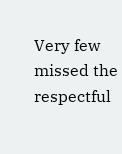Very few missed the respectful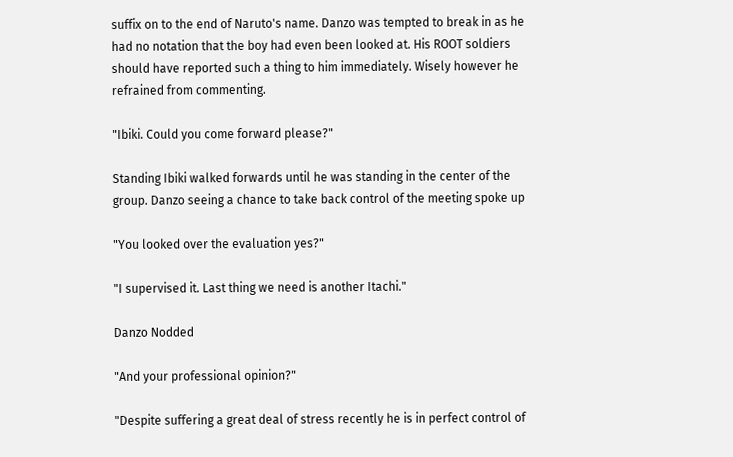suffix on to the end of Naruto's name. Danzo was tempted to break in as he had no notation that the boy had even been looked at. His ROOT soldiers should have reported such a thing to him immediately. Wisely however he refrained from commenting.

"Ibiki. Could you come forward please?"

Standing Ibiki walked forwards until he was standing in the center of the group. Danzo seeing a chance to take back control of the meeting spoke up

"You looked over the evaluation yes?"

"I supervised it. Last thing we need is another Itachi."

Danzo Nodded

"And your professional opinion?"

"Despite suffering a great deal of stress recently he is in perfect control of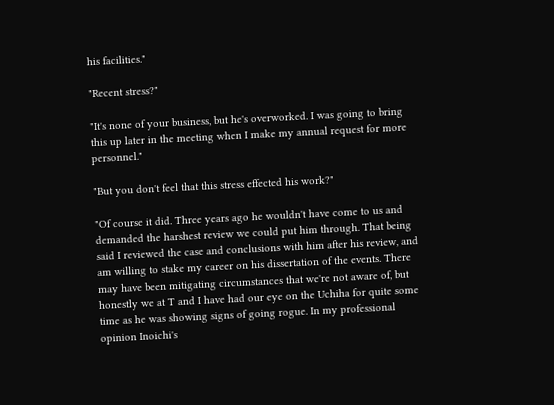his facilities."

"Recent stress?"

"It's none of your business, but he's overworked. I was going to bring this up later in the meeting when I make my annual request for more personnel."

"But you don't feel that this stress effected his work?"

"Of course it did. Three years ago he wouldn't have come to us and demanded the harshest review we could put him through. That being said I reviewed the case and conclusions with him after his review, and am willing to stake my career on his dissertation of the events. There may have been mitigating circumstances that we're not aware of, but honestly we at T and I have had our eye on the Uchiha for quite some time as he was showing signs of going rogue. In my professional opinion Inoichi's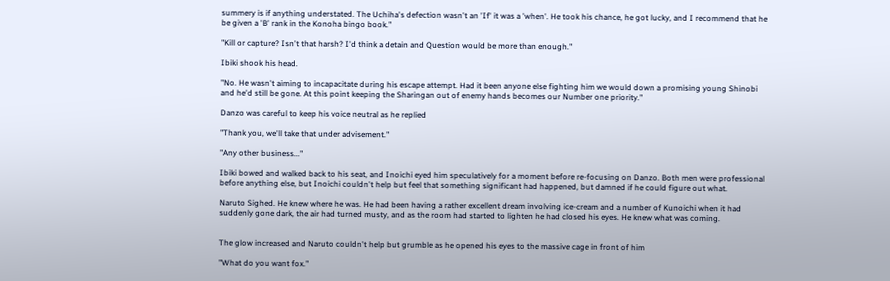summery is if anything understated. The Uchiha's defection wasn't an 'If' it was a 'when'. He took his chance, he got lucky, and I recommend that he be given a 'B' rank in the Konoha bingo book."

"Kill or capture? Isn't that harsh? I'd think a detain and Question would be more than enough."

Ibiki shook his head.

"No. He wasn't aiming to incapacitate during his escape attempt. Had it been anyone else fighting him we would down a promising young Shinobi and he'd still be gone. At this point keeping the Sharingan out of enemy hands becomes our Number one priority."

Danzo was careful to keep his voice neutral as he replied

"Thank you, we'll take that under advisement."

"Any other business..."

Ibiki bowed and walked back to his seat, and Inoichi eyed him speculatively for a moment before re-focusing on Danzo. Both men were professional before anything else, but Inoichi couldn't help but feel that something significant had happened, but damned if he could figure out what.

Naruto Sighed. He knew where he was. He had been having a rather excellent dream involving ice-cream and a number of Kunoichi when it had suddenly gone dark, the air had turned musty, and as the room had started to lighten he had closed his eyes. He knew what was coming.


The glow increased and Naruto couldn't help but grumble as he opened his eyes to the massive cage in front of him

"What do you want fox."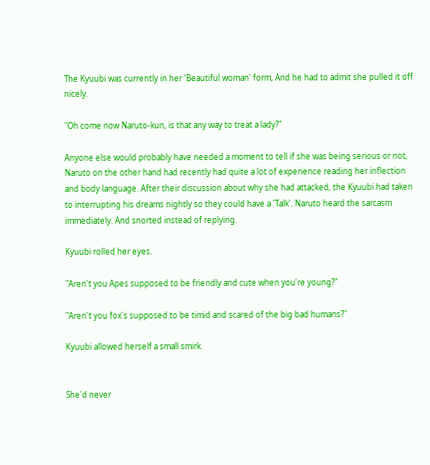The Kyuubi was currently in her 'Beautiful woman' form, And he had to admit she pulled it off nicely.

"Oh come now Naruto-kun, is that any way to treat a lady?"

Anyone else would probably have needed a moment to tell if she was being serious or not, Naruto on the other hand had recently had quite a lot of experience reading her inflection and body language. After their discussion about why she had attacked, the Kyuubi had taken to interrupting his dreams nightly so they could have a 'Talk'. Naruto heard the sarcasm immediately. And snorted instead of replying.

Kyuubi rolled her eyes.

"Aren't you Apes supposed to be friendly and cute when you're young?"

"Aren't you fox's supposed to be timid and scared of the big bad humans?"

Kyuubi allowed herself a small smirk.


She'd never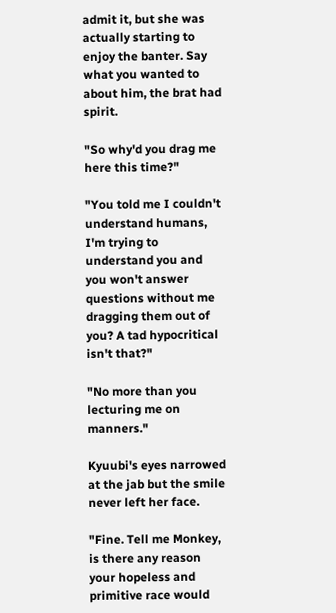admit it, but she was actually starting to enjoy the banter. Say what you wanted to about him, the brat had spirit.

"So why'd you drag me here this time?"

"You told me I couldn't understand humans, I'm trying to understand you and you won't answer questions without me dragging them out of you? A tad hypocritical isn't that?"

"No more than you lecturing me on manners."

Kyuubi's eyes narrowed at the jab but the smile never left her face.

"Fine. Tell me Monkey, is there any reason your hopeless and primitive race would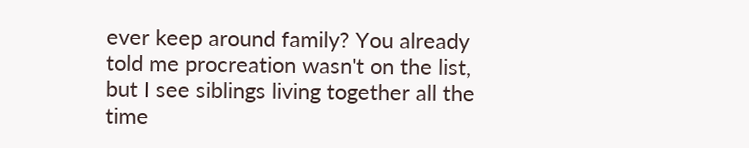ever keep around family? You already told me procreation wasn't on the list, but I see siblings living together all the time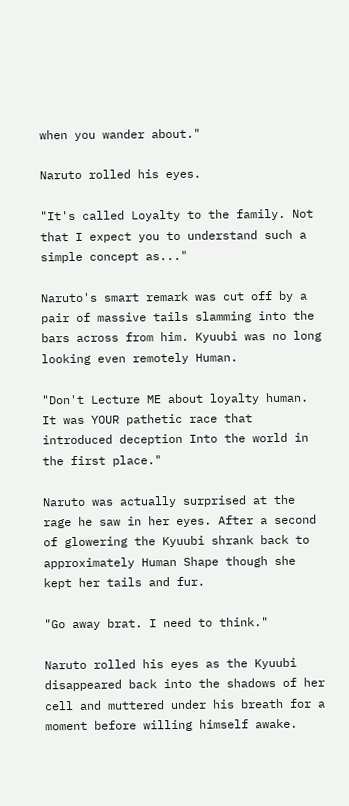when you wander about."

Naruto rolled his eyes.

"It's called Loyalty to the family. Not that I expect you to understand such a simple concept as..."

Naruto's smart remark was cut off by a pair of massive tails slamming into the bars across from him. Kyuubi was no long looking even remotely Human.

"Don't Lecture ME about loyalty human. It was YOUR pathetic race that introduced deception Into the world in the first place."

Naruto was actually surprised at the rage he saw in her eyes. After a second of glowering the Kyuubi shrank back to approximately Human Shape though she kept her tails and fur.

"Go away brat. I need to think."

Naruto rolled his eyes as the Kyuubi disappeared back into the shadows of her cell and muttered under his breath for a moment before willing himself awake.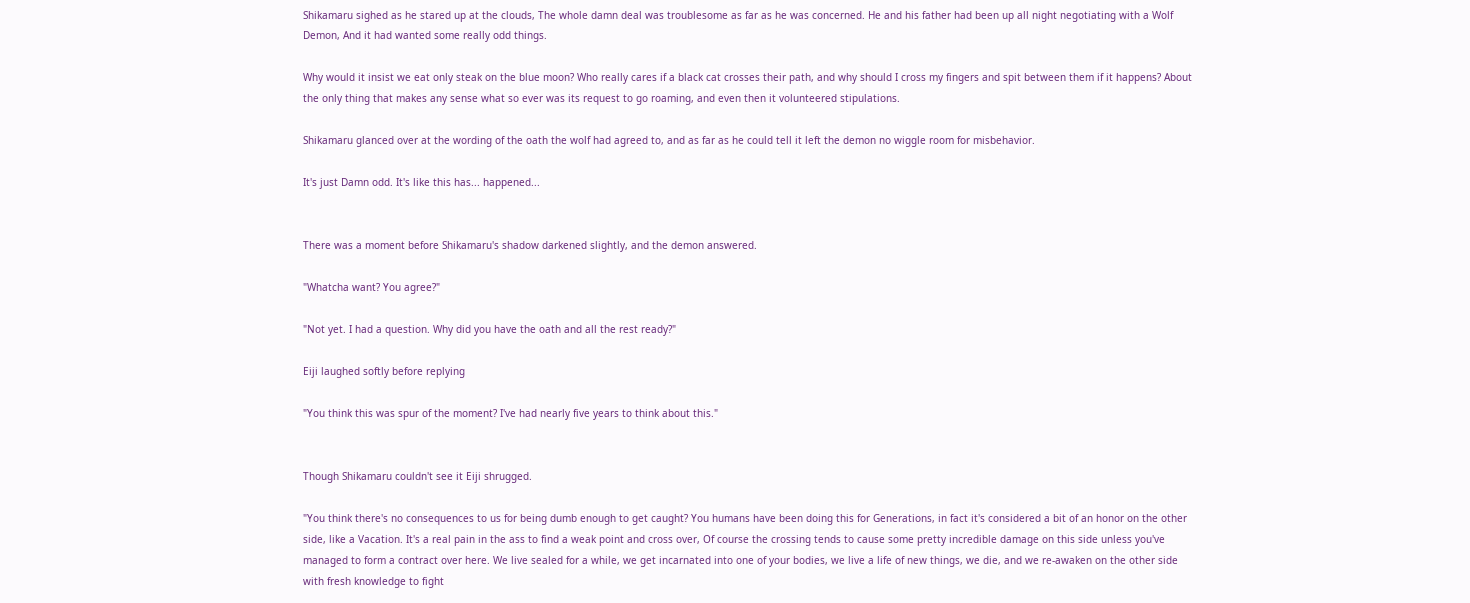Shikamaru sighed as he stared up at the clouds, The whole damn deal was troublesome as far as he was concerned. He and his father had been up all night negotiating with a Wolf Demon, And it had wanted some really odd things.

Why would it insist we eat only steak on the blue moon? Who really cares if a black cat crosses their path, and why should I cross my fingers and spit between them if it happens? About the only thing that makes any sense what so ever was its request to go roaming, and even then it volunteered stipulations.

Shikamaru glanced over at the wording of the oath the wolf had agreed to, and as far as he could tell it left the demon no wiggle room for misbehavior.

It's just Damn odd. It's like this has... happened...


There was a moment before Shikamaru's shadow darkened slightly, and the demon answered.

"Whatcha want? You agree?"

"Not yet. I had a question. Why did you have the oath and all the rest ready?"

Eiji laughed softly before replying

"You think this was spur of the moment? I've had nearly five years to think about this."


Though Shikamaru couldn't see it Eiji shrugged.

"You think there's no consequences to us for being dumb enough to get caught? You humans have been doing this for Generations, in fact it's considered a bit of an honor on the other side, like a Vacation. It's a real pain in the ass to find a weak point and cross over, Of course the crossing tends to cause some pretty incredible damage on this side unless you've managed to form a contract over here. We live sealed for a while, we get incarnated into one of your bodies, we live a life of new things, we die, and we re-awaken on the other side with fresh knowledge to fight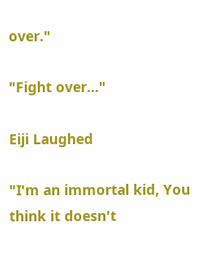over."

"Fight over..."

Eiji Laughed

"I'm an immortal kid, You think it doesn't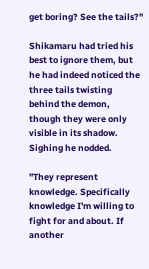get boring? See the tails?"

Shikamaru had tried his best to ignore them, but he had indeed noticed the three tails twisting behind the demon, though they were only visible in its shadow. Sighing he nodded.

"They represent knowledge. Specifically knowledge I'm willing to fight for and about. If another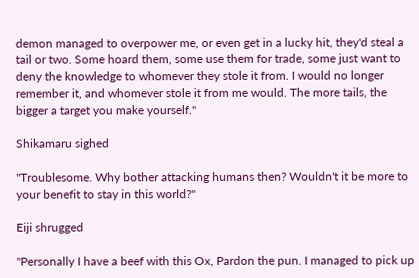demon managed to overpower me, or even get in a lucky hit, they'd steal a tail or two. Some hoard them, some use them for trade, some just want to deny the knowledge to whomever they stole it from. I would no longer remember it, and whomever stole it from me would. The more tails, the bigger a target you make yourself."

Shikamaru sighed

"Troublesome. Why bother attacking humans then? Wouldn't it be more to your benefit to stay in this world?"

Eiji shrugged

"Personally I have a beef with this Ox, Pardon the pun. I managed to pick up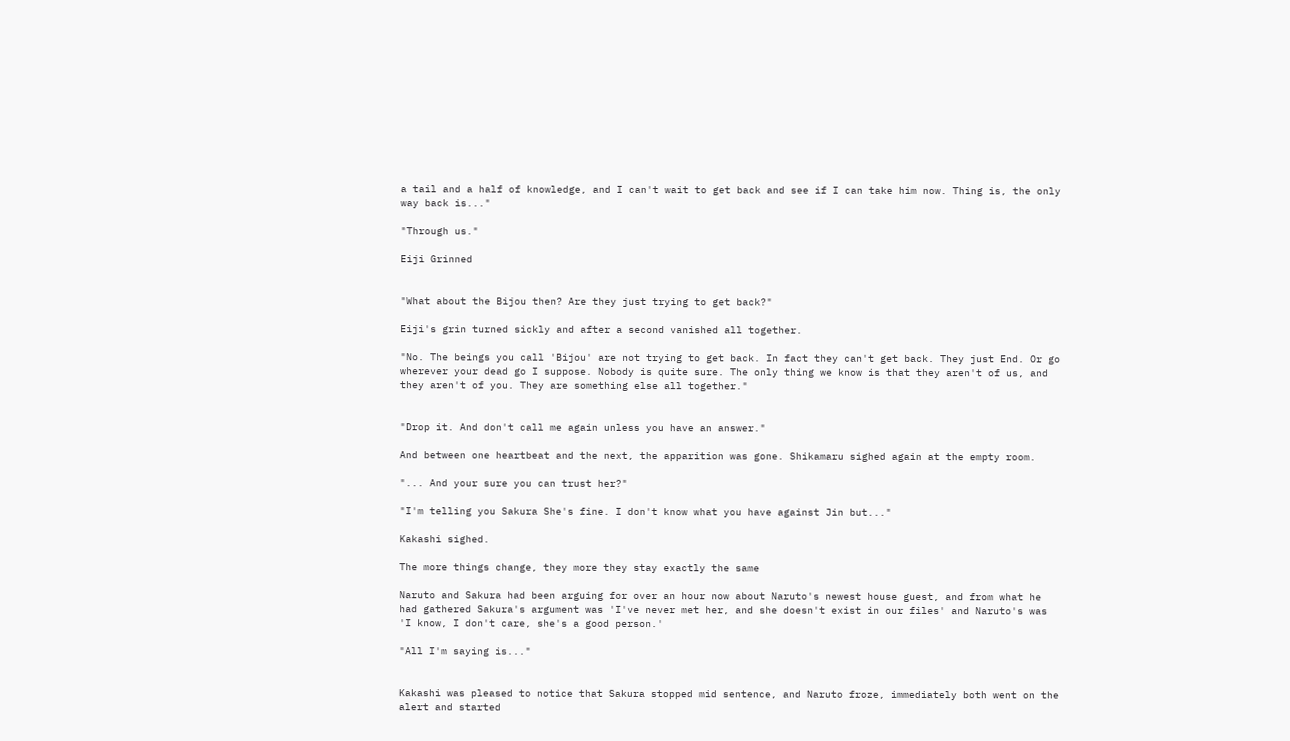a tail and a half of knowledge, and I can't wait to get back and see if I can take him now. Thing is, the only way back is..."

"Through us."

Eiji Grinned


"What about the Bijou then? Are they just trying to get back?"

Eiji's grin turned sickly and after a second vanished all together.

"No. The beings you call 'Bijou' are not trying to get back. In fact they can't get back. They just End. Or go wherever your dead go I suppose. Nobody is quite sure. The only thing we know is that they aren't of us, and they aren't of you. They are something else all together."


"Drop it. And don't call me again unless you have an answer."

And between one heartbeat and the next, the apparition was gone. Shikamaru sighed again at the empty room.

"... And your sure you can trust her?"

"I'm telling you Sakura She's fine. I don't know what you have against Jin but..."

Kakashi sighed.

The more things change, they more they stay exactly the same

Naruto and Sakura had been arguing for over an hour now about Naruto's newest house guest, and from what he had gathered Sakura's argument was 'I've never met her, and she doesn't exist in our files' and Naruto's was 'I know, I don't care, she's a good person.'

"All I'm saying is..."


Kakashi was pleased to notice that Sakura stopped mid sentence, and Naruto froze, immediately both went on the alert and started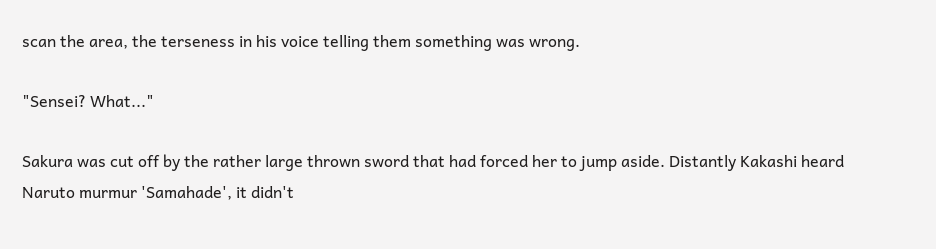scan the area, the terseness in his voice telling them something was wrong.

"Sensei? What..."

Sakura was cut off by the rather large thrown sword that had forced her to jump aside. Distantly Kakashi heard Naruto murmur 'Samahade', it didn't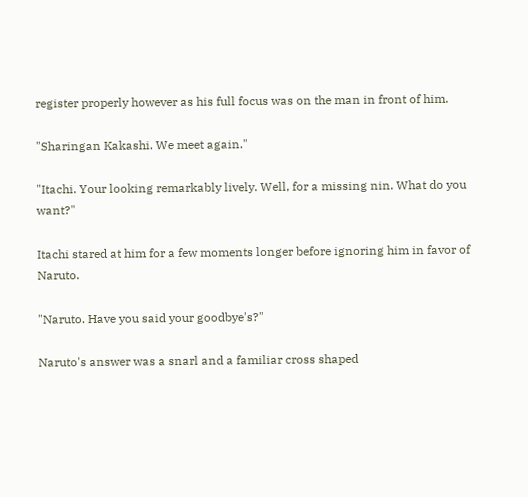register properly however as his full focus was on the man in front of him.

"Sharingan Kakashi. We meet again."

"Itachi. Your looking remarkably lively. Well, for a missing nin. What do you want?"

Itachi stared at him for a few moments longer before ignoring him in favor of Naruto.

"Naruto. Have you said your goodbye's?"

Naruto's answer was a snarl and a familiar cross shaped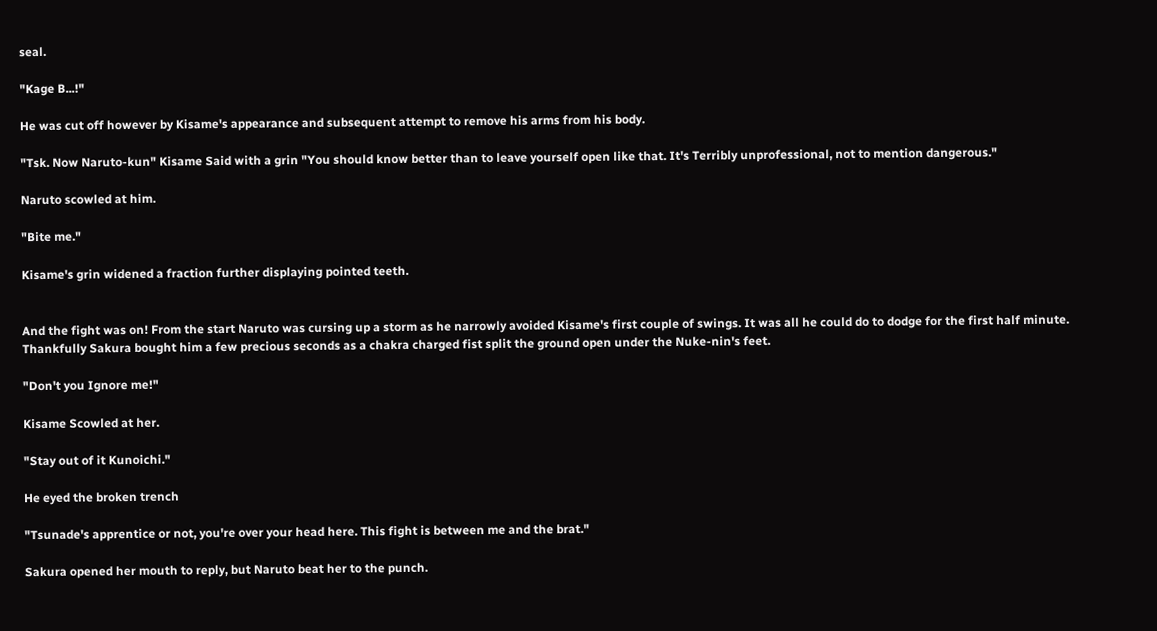seal.

"Kage B...!"

He was cut off however by Kisame's appearance and subsequent attempt to remove his arms from his body.

"Tsk. Now Naruto-kun" Kisame Said with a grin "You should know better than to leave yourself open like that. It's Terribly unprofessional, not to mention dangerous."

Naruto scowled at him.

"Bite me."

Kisame's grin widened a fraction further displaying pointed teeth.


And the fight was on! From the start Naruto was cursing up a storm as he narrowly avoided Kisame's first couple of swings. It was all he could do to dodge for the first half minute. Thankfully Sakura bought him a few precious seconds as a chakra charged fist split the ground open under the Nuke-nin's feet.

"Don't you Ignore me!"

Kisame Scowled at her.

"Stay out of it Kunoichi."

He eyed the broken trench

"Tsunade's apprentice or not, you're over your head here. This fight is between me and the brat."

Sakura opened her mouth to reply, but Naruto beat her to the punch.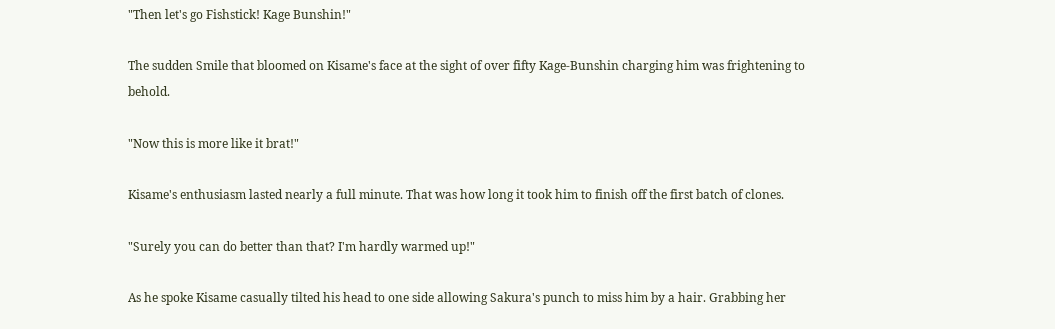"Then let's go Fishstick! Kage Bunshin!"

The sudden Smile that bloomed on Kisame's face at the sight of over fifty Kage-Bunshin charging him was frightening to behold.

"Now this is more like it brat!"

Kisame's enthusiasm lasted nearly a full minute. That was how long it took him to finish off the first batch of clones.

"Surely you can do better than that? I'm hardly warmed up!"

As he spoke Kisame casually tilted his head to one side allowing Sakura's punch to miss him by a hair. Grabbing her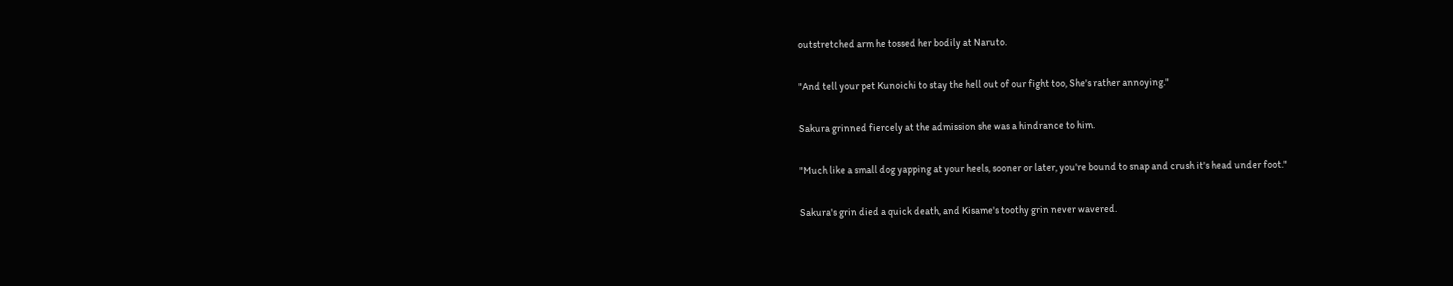outstretched arm he tossed her bodily at Naruto.

"And tell your pet Kunoichi to stay the hell out of our fight too, She's rather annoying."

Sakura grinned fiercely at the admission she was a hindrance to him.

"Much like a small dog yapping at your heels, sooner or later, you're bound to snap and crush it's head under foot."

Sakura's grin died a quick death, and Kisame's toothy grin never wavered.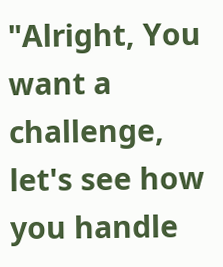"Alright, You want a challenge, let's see how you handle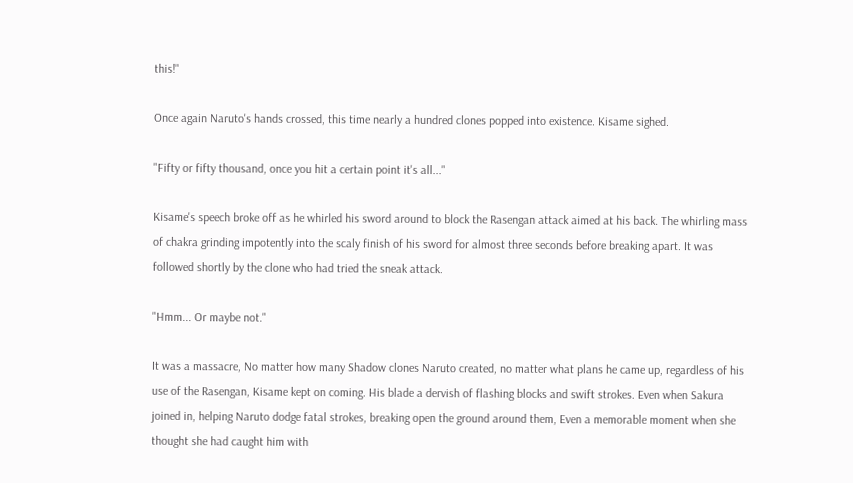this!"

Once again Naruto's hands crossed, this time nearly a hundred clones popped into existence. Kisame sighed.

"Fifty or fifty thousand, once you hit a certain point it's all..."

Kisame's speech broke off as he whirled his sword around to block the Rasengan attack aimed at his back. The whirling mass of chakra grinding impotently into the scaly finish of his sword for almost three seconds before breaking apart. It was followed shortly by the clone who had tried the sneak attack.

"Hmm... Or maybe not."

It was a massacre, No matter how many Shadow clones Naruto created, no matter what plans he came up, regardless of his use of the Rasengan, Kisame kept on coming. His blade a dervish of flashing blocks and swift strokes. Even when Sakura joined in, helping Naruto dodge fatal strokes, breaking open the ground around them, Even a memorable moment when she thought she had caught him with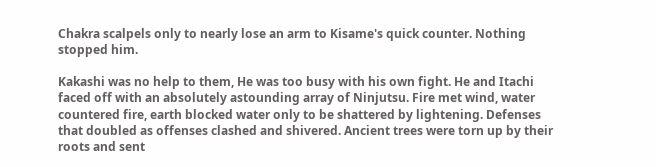Chakra scalpels only to nearly lose an arm to Kisame's quick counter. Nothing stopped him.

Kakashi was no help to them, He was too busy with his own fight. He and Itachi faced off with an absolutely astounding array of Ninjutsu. Fire met wind, water countered fire, earth blocked water only to be shattered by lightening. Defenses that doubled as offenses clashed and shivered. Ancient trees were torn up by their roots and sent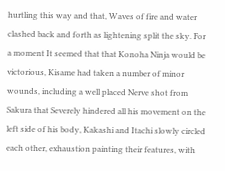hurtling this way and that, Waves of fire and water clashed back and forth as lightening split the sky. For a moment It seemed that that Konoha Ninja would be victorious, Kisame had taken a number of minor wounds, including a well placed Nerve shot from Sakura that Severely hindered all his movement on the left side of his body, Kakashi and Itachi slowly circled each other, exhaustion painting their features, with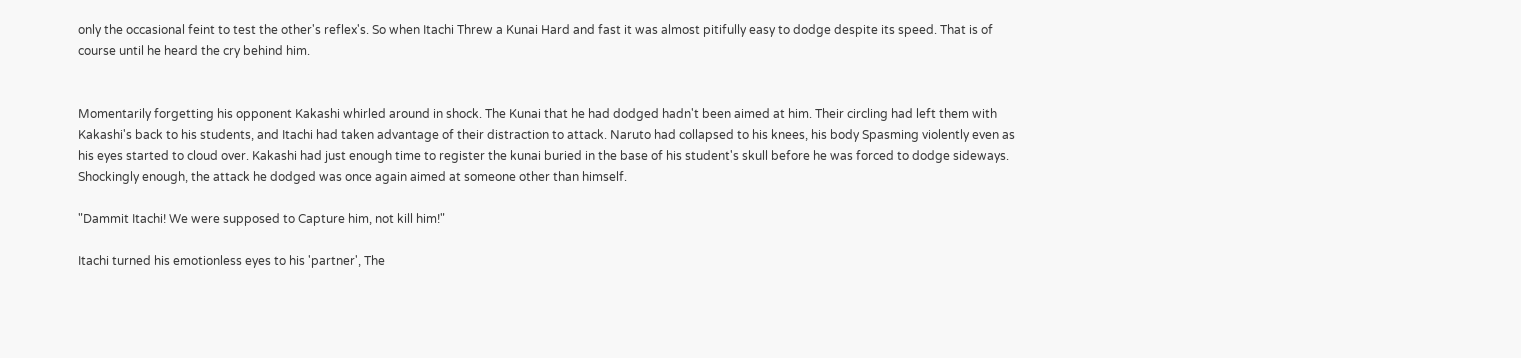only the occasional feint to test the other's reflex's. So when Itachi Threw a Kunai Hard and fast it was almost pitifully easy to dodge despite its speed. That is of course until he heard the cry behind him.


Momentarily forgetting his opponent Kakashi whirled around in shock. The Kunai that he had dodged hadn't been aimed at him. Their circling had left them with Kakashi's back to his students, and Itachi had taken advantage of their distraction to attack. Naruto had collapsed to his knees, his body Spasming violently even as his eyes started to cloud over. Kakashi had just enough time to register the kunai buried in the base of his student's skull before he was forced to dodge sideways. Shockingly enough, the attack he dodged was once again aimed at someone other than himself.

"Dammit Itachi! We were supposed to Capture him, not kill him!"

Itachi turned his emotionless eyes to his 'partner', The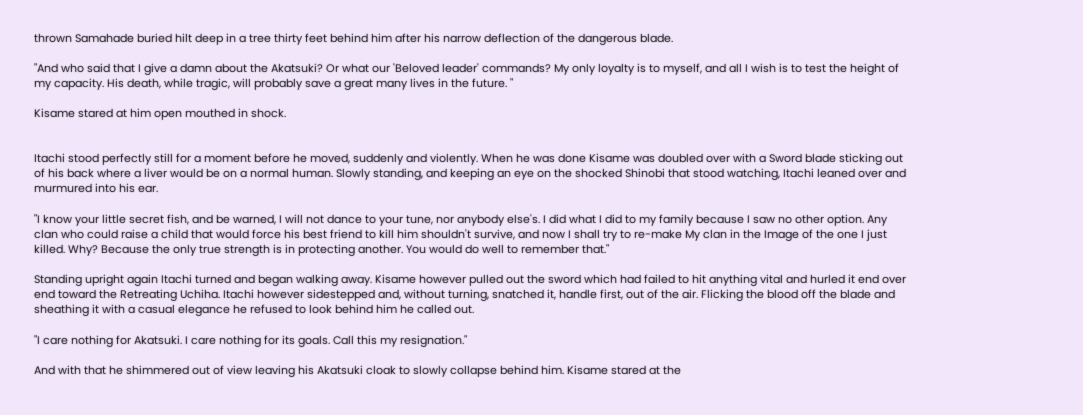thrown Samahade buried hilt deep in a tree thirty feet behind him after his narrow deflection of the dangerous blade.

"And who said that I give a damn about the Akatsuki? Or what our 'Beloved leader' commands? My only loyalty is to myself, and all I wish is to test the height of my capacity. His death, while tragic, will probably save a great many lives in the future. "

Kisame stared at him open mouthed in shock.


Itachi stood perfectly still for a moment before he moved, suddenly and violently. When he was done Kisame was doubled over with a Sword blade sticking out of his back where a liver would be on a normal human. Slowly standing, and keeping an eye on the shocked Shinobi that stood watching, Itachi leaned over and murmured into his ear.

"I know your little secret fish, and be warned, I will not dance to your tune, nor anybody else's. I did what I did to my family because I saw no other option. Any clan who could raise a child that would force his best friend to kill him shouldn't survive, and now I shall try to re-make My clan in the Image of the one I just killed. Why? Because the only true strength is in protecting another. You would do well to remember that."

Standing upright again Itachi turned and began walking away. Kisame however pulled out the sword which had failed to hit anything vital and hurled it end over end toward the Retreating Uchiha. Itachi however sidestepped and, without turning, snatched it, handle first, out of the air. Flicking the blood off the blade and sheathing it with a casual elegance he refused to look behind him he called out.

"I care nothing for Akatsuki. I care nothing for its goals. Call this my resignation."

And with that he shimmered out of view leaving his Akatsuki cloak to slowly collapse behind him. Kisame stared at the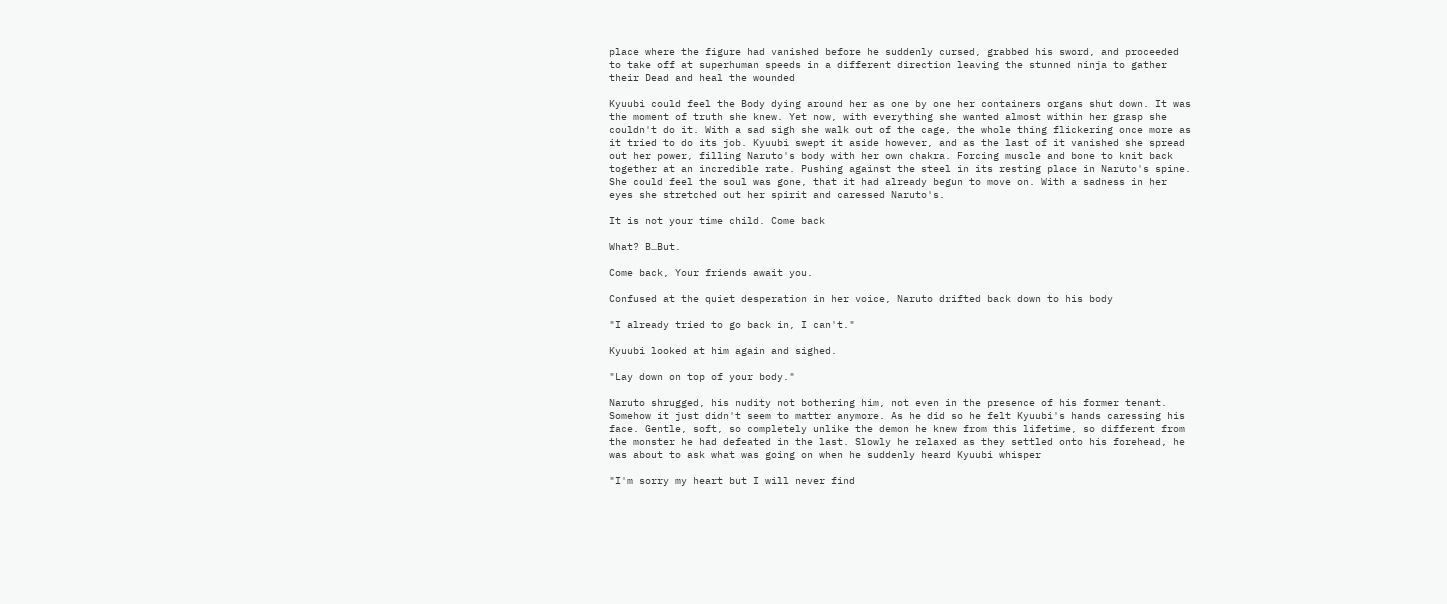place where the figure had vanished before he suddenly cursed, grabbed his sword, and proceeded to take off at superhuman speeds in a different direction leaving the stunned ninja to gather their Dead and heal the wounded

Kyuubi could feel the Body dying around her as one by one her containers organs shut down. It was the moment of truth she knew. Yet now, with everything she wanted almost within her grasp she couldn't do it. With a sad sigh she walk out of the cage, the whole thing flickering once more as it tried to do its job. Kyuubi swept it aside however, and as the last of it vanished she spread out her power, filling Naruto's body with her own chakra. Forcing muscle and bone to knit back together at an incredible rate. Pushing against the steel in its resting place in Naruto's spine. She could feel the soul was gone, that it had already begun to move on. With a sadness in her eyes she stretched out her spirit and caressed Naruto's.

It is not your time child. Come back

What? B…But.

Come back, Your friends await you.

Confused at the quiet desperation in her voice, Naruto drifted back down to his body

"I already tried to go back in, I can't."

Kyuubi looked at him again and sighed.

"Lay down on top of your body."

Naruto shrugged, his nudity not bothering him, not even in the presence of his former tenant. Somehow it just didn't seem to matter anymore. As he did so he felt Kyuubi's hands caressing his face. Gentle, soft, so completely unlike the demon he knew from this lifetime, so different from the monster he had defeated in the last. Slowly he relaxed as they settled onto his forehead, he was about to ask what was going on when he suddenly heard Kyuubi whisper

"I'm sorry my heart but I will never find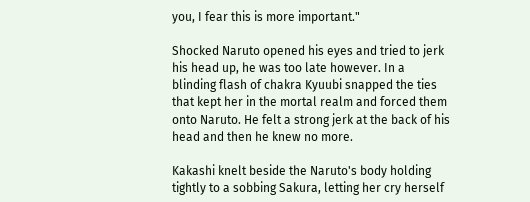you, I fear this is more important."

Shocked Naruto opened his eyes and tried to jerk his head up, he was too late however. In a blinding flash of chakra Kyuubi snapped the ties that kept her in the mortal realm and forced them onto Naruto. He felt a strong jerk at the back of his head and then he knew no more.

Kakashi knelt beside the Naruto's body holding tightly to a sobbing Sakura, letting her cry herself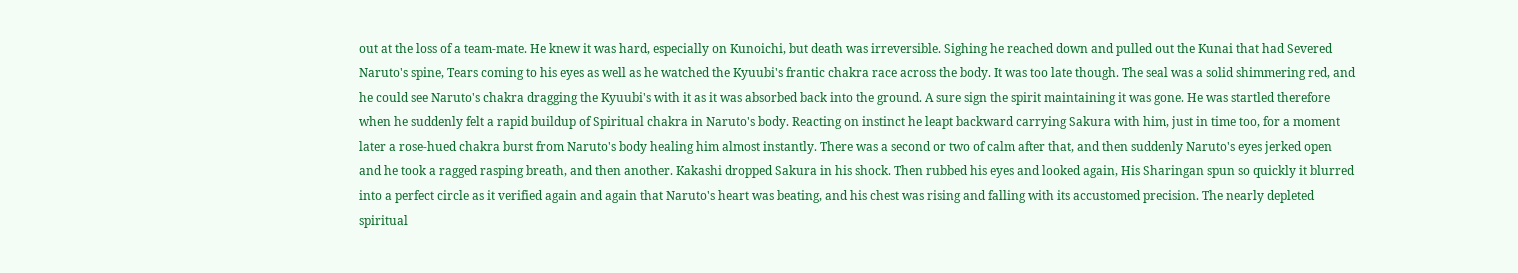out at the loss of a team-mate. He knew it was hard, especially on Kunoichi, but death was irreversible. Sighing he reached down and pulled out the Kunai that had Severed Naruto's spine, Tears coming to his eyes as well as he watched the Kyuubi's frantic chakra race across the body. It was too late though. The seal was a solid shimmering red, and he could see Naruto's chakra dragging the Kyuubi's with it as it was absorbed back into the ground. A sure sign the spirit maintaining it was gone. He was startled therefore when he suddenly felt a rapid buildup of Spiritual chakra in Naruto's body. Reacting on instinct he leapt backward carrying Sakura with him, just in time too, for a moment later a rose-hued chakra burst from Naruto's body healing him almost instantly. There was a second or two of calm after that, and then suddenly Naruto's eyes jerked open and he took a ragged rasping breath, and then another. Kakashi dropped Sakura in his shock. Then rubbed his eyes and looked again, His Sharingan spun so quickly it blurred into a perfect circle as it verified again and again that Naruto's heart was beating, and his chest was rising and falling with its accustomed precision. The nearly depleted spiritual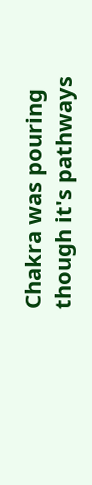Chakra was pouring though it's pathways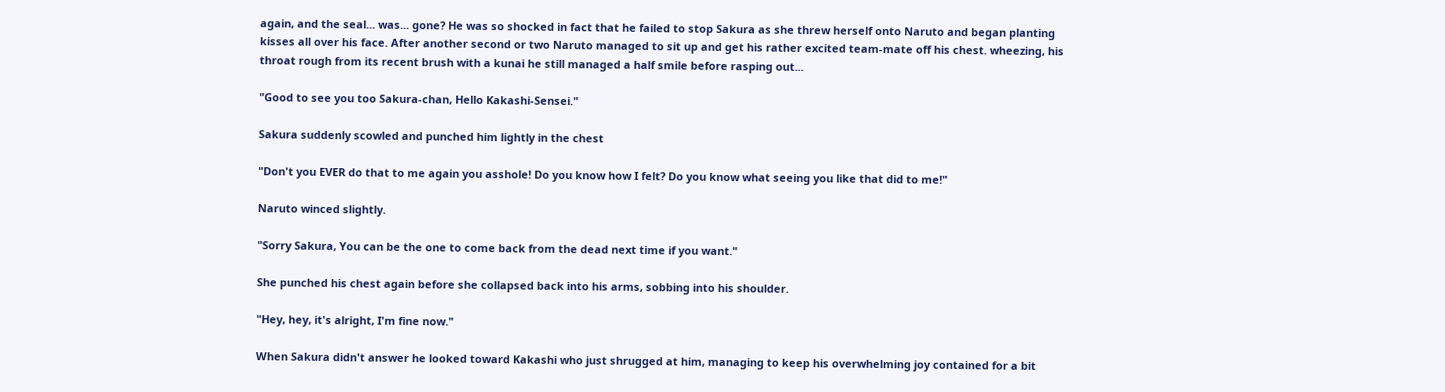again, and the seal... was... gone? He was so shocked in fact that he failed to stop Sakura as she threw herself onto Naruto and began planting kisses all over his face. After another second or two Naruto managed to sit up and get his rather excited team-mate off his chest. wheezing, his throat rough from its recent brush with a kunai he still managed a half smile before rasping out...

"Good to see you too Sakura-chan, Hello Kakashi-Sensei."

Sakura suddenly scowled and punched him lightly in the chest

"Don't you EVER do that to me again you asshole! Do you know how I felt? Do you know what seeing you like that did to me!"

Naruto winced slightly.

"Sorry Sakura, You can be the one to come back from the dead next time if you want."

She punched his chest again before she collapsed back into his arms, sobbing into his shoulder.

"Hey, hey, it's alright, I'm fine now."

When Sakura didn't answer he looked toward Kakashi who just shrugged at him, managing to keep his overwhelming joy contained for a bit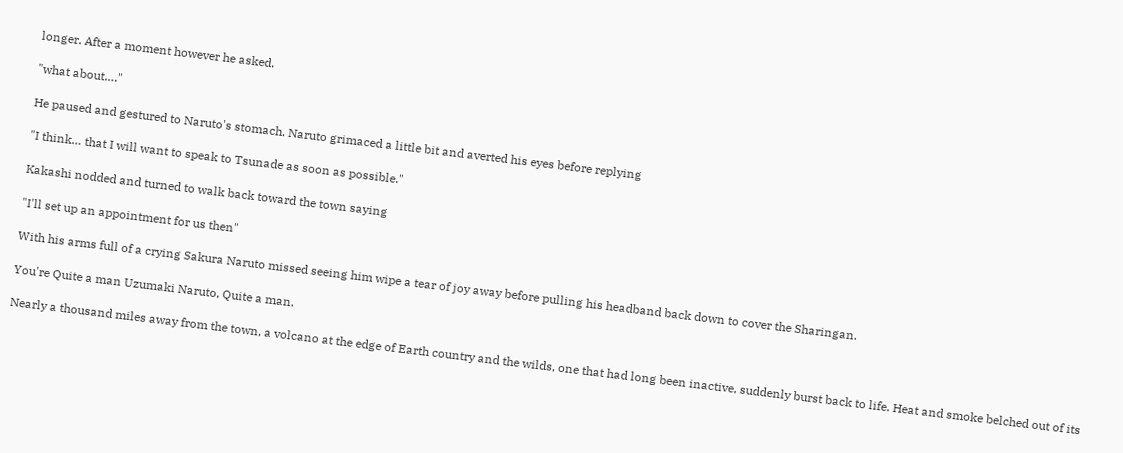longer. After a moment however he asked.

"what about…."

He paused and gestured to Naruto's stomach. Naruto grimaced a little bit and averted his eyes before replying

"I think… that I will want to speak to Tsunade as soon as possible."

Kakashi nodded and turned to walk back toward the town saying

"I'll set up an appointment for us then"

With his arms full of a crying Sakura Naruto missed seeing him wipe a tear of joy away before pulling his headband back down to cover the Sharingan.

You're Quite a man Uzumaki Naruto, Quite a man.

Nearly a thousand miles away from the town, a volcano at the edge of Earth country and the wilds, one that had long been inactive, suddenly burst back to life. Heat and smoke belched out of its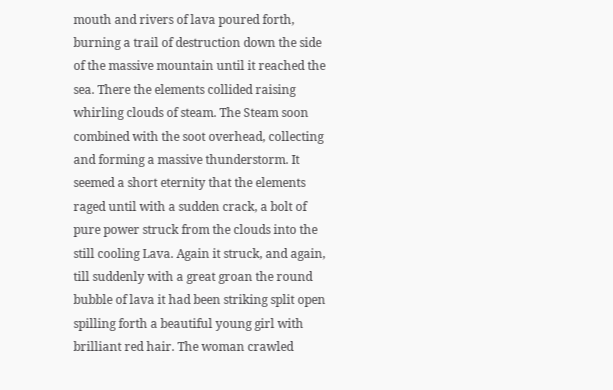mouth and rivers of lava poured forth, burning a trail of destruction down the side of the massive mountain until it reached the sea. There the elements collided raising whirling clouds of steam. The Steam soon combined with the soot overhead, collecting and forming a massive thunderstorm. It seemed a short eternity that the elements raged until with a sudden crack, a bolt of pure power struck from the clouds into the still cooling Lava. Again it struck, and again, till suddenly with a great groan the round bubble of lava it had been striking split open spilling forth a beautiful young girl with brilliant red hair. The woman crawled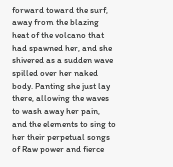forward toward the surf, away from the blazing heat of the volcano that had spawned her, and she shivered as a sudden wave spilled over her naked body. Panting she just lay there, allowing the waves to wash away her pain, and the elements to sing to her their perpetual songs of Raw power and fierce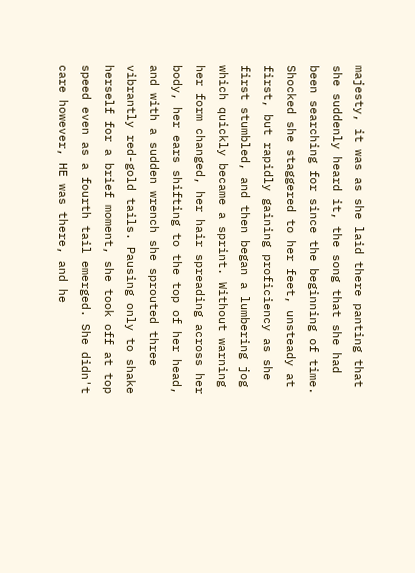majesty, it was as she laid there panting that she suddenly heard it, the song that she had been searching for since the beginning of time. Shocked she staggered to her feet, unsteady at first, but rapidly gaining proficiency as she first stumbled, and then began a lumbering jog which quickly became a sprint. Without warning her form changed, her hair spreading across her body, her ears shifting to the top of her head, and with a sudden wrench she sprouted three vibrantly red-gold tails. Pausing only to shake herself for a brief moment, she took off at top speed even as a fourth tail emerged. She didn't care however, HE was there, and he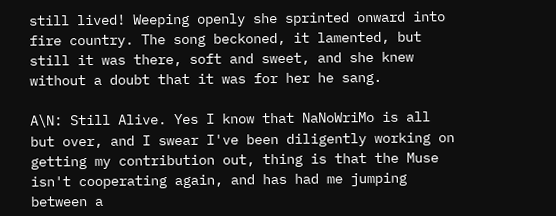still lived! Weeping openly she sprinted onward into fire country. The song beckoned, it lamented, but still it was there, soft and sweet, and she knew without a doubt that it was for her he sang.

A\N: Still Alive. Yes I know that NaNoWriMo is all but over, and I swear I've been diligently working on getting my contribution out, thing is that the Muse isn't cooperating again, and has had me jumping between a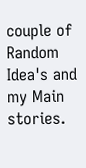couple of Random Idea's and my Main stories.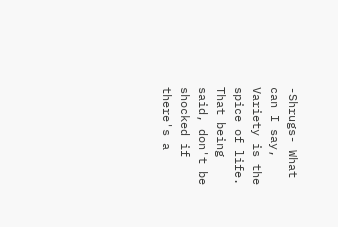-Shrugs- What can I say, Variety is the spice of life. That being said, don't be shocked if there's a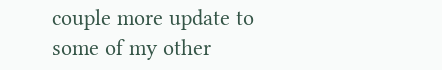couple more update to some of my other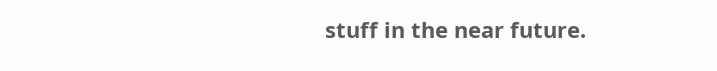stuff in the near future.